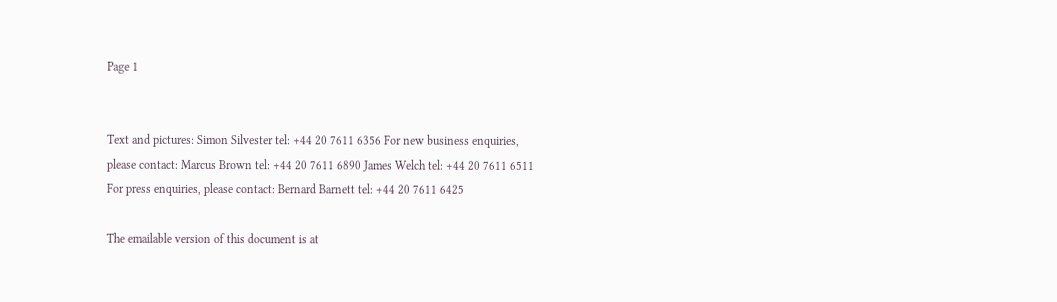Page 1


Text and pictures: Simon Silvester tel: +44 20 7611 6356 For new business enquiries, please contact: Marcus Brown tel: +44 20 7611 6890 James Welch tel: +44 20 7611 6511 For press enquiries, please contact: Bernard Barnett tel: +44 20 7611 6425

The emailable version of this document is at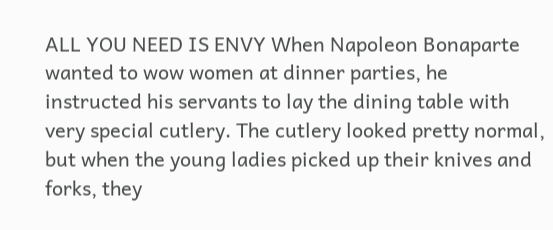ALL YOU NEED IS ENVY When Napoleon Bonaparte wanted to wow women at dinner parties, he instructed his servants to lay the dining table with very special cutlery. The cutlery looked pretty normal, but when the young ladies picked up their knives and forks, they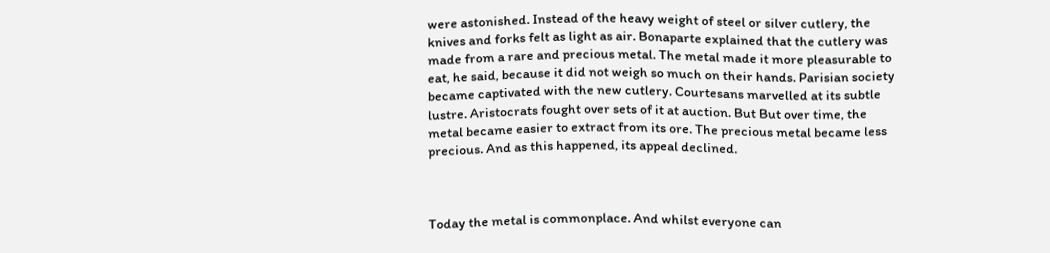were astonished. Instead of the heavy weight of steel or silver cutlery, the knives and forks felt as light as air. Bonaparte explained that the cutlery was made from a rare and precious metal. The metal made it more pleasurable to eat, he said, because it did not weigh so much on their hands. Parisian society became captivated with the new cutlery. Courtesans marvelled at its subtle lustre. Aristocrats fought over sets of it at auction. But But over time, the metal became easier to extract from its ore. The precious metal became less precious. And as this happened, its appeal declined.



Today the metal is commonplace. And whilst everyone can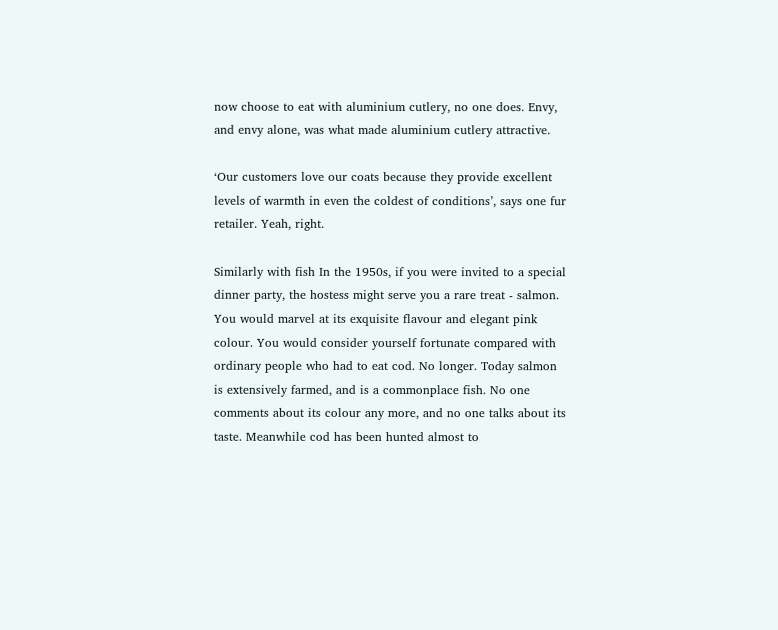now choose to eat with aluminium cutlery, no one does. Envy, and envy alone, was what made aluminium cutlery attractive.

‘Our customers love our coats because they provide excellent levels of warmth in even the coldest of conditions’, says one fur retailer. Yeah, right.

Similarly with fish In the 1950s, if you were invited to a special dinner party, the hostess might serve you a rare treat - salmon. You would marvel at its exquisite flavour and elegant pink colour. You would consider yourself fortunate compared with ordinary people who had to eat cod. No longer. Today salmon is extensively farmed, and is a commonplace fish. No one comments about its colour any more, and no one talks about its taste. Meanwhile cod has been hunted almost to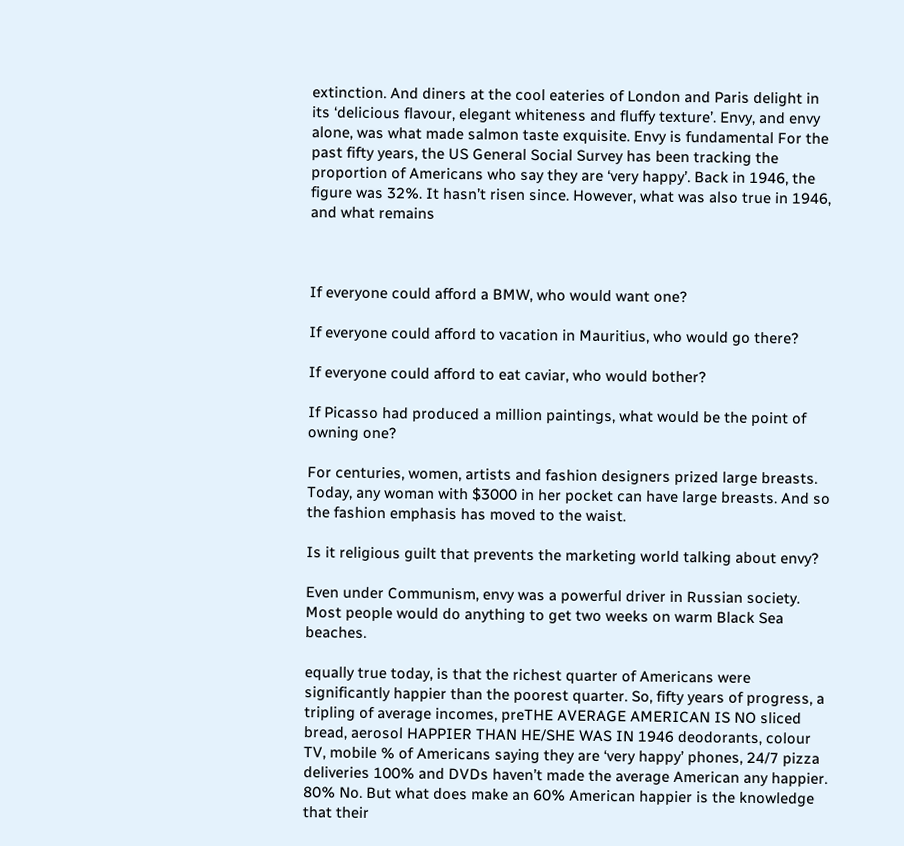extinction. And diners at the cool eateries of London and Paris delight in its ‘delicious flavour, elegant whiteness and fluffy texture’. Envy, and envy alone, was what made salmon taste exquisite. Envy is fundamental For the past fifty years, the US General Social Survey has been tracking the proportion of Americans who say they are ‘very happy’. Back in 1946, the figure was 32%. It hasn’t risen since. However, what was also true in 1946, and what remains



If everyone could afford a BMW, who would want one?

If everyone could afford to vacation in Mauritius, who would go there?

If everyone could afford to eat caviar, who would bother?

If Picasso had produced a million paintings, what would be the point of owning one?

For centuries, women, artists and fashion designers prized large breasts. Today, any woman with $3000 in her pocket can have large breasts. And so the fashion emphasis has moved to the waist.

Is it religious guilt that prevents the marketing world talking about envy?

Even under Communism, envy was a powerful driver in Russian society. Most people would do anything to get two weeks on warm Black Sea beaches.

equally true today, is that the richest quarter of Americans were significantly happier than the poorest quarter. So, fifty years of progress, a tripling of average incomes, preTHE AVERAGE AMERICAN IS NO sliced bread, aerosol HAPPIER THAN HE/SHE WAS IN 1946 deodorants, colour TV, mobile % of Americans saying they are ‘very happy’ phones, 24/7 pizza deliveries 100% and DVDs haven’t made the average American any happier. 80% No. But what does make an 60% American happier is the knowledge that their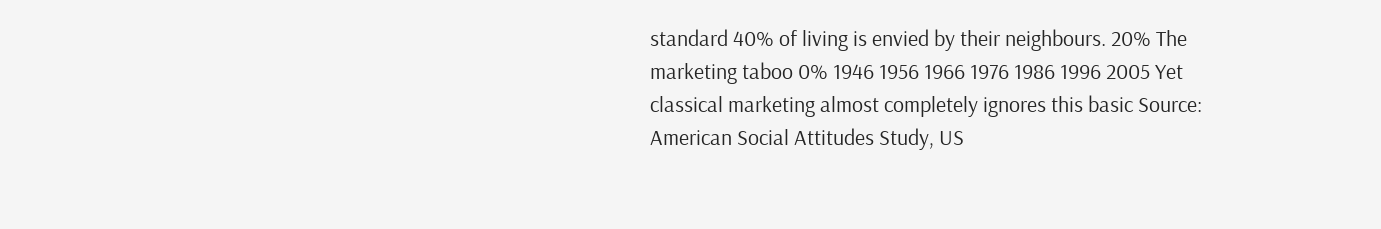standard 40% of living is envied by their neighbours. 20% The marketing taboo 0% 1946 1956 1966 1976 1986 1996 2005 Yet classical marketing almost completely ignores this basic Source: American Social Attitudes Study, US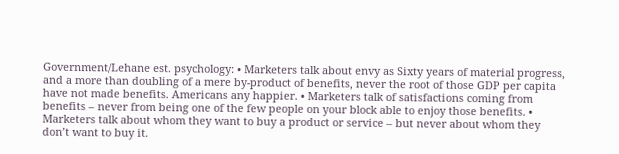Government/Lehane est. psychology: • Marketers talk about envy as Sixty years of material progress, and a more than doubling of a mere by-product of benefits, never the root of those GDP per capita have not made benefits. Americans any happier. • Marketers talk of satisfactions coming from benefits – never from being one of the few people on your block able to enjoy those benefits. • Marketers talk about whom they want to buy a product or service – but never about whom they don’t want to buy it.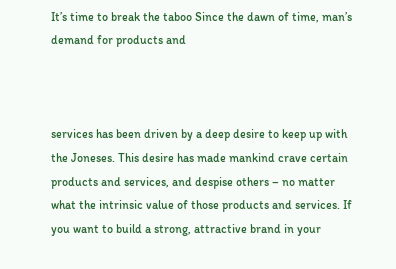It’s time to break the taboo Since the dawn of time, man’s demand for products and



services has been driven by a deep desire to keep up with the Joneses. This desire has made mankind crave certain products and services, and despise others – no matter what the intrinsic value of those products and services. If you want to build a strong, attractive brand in your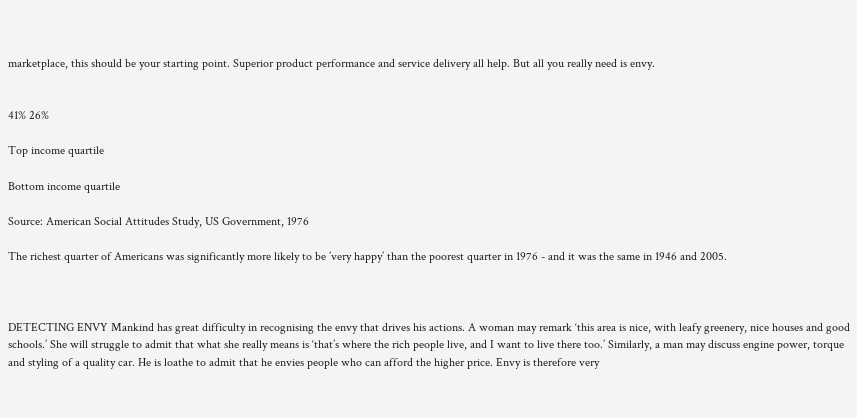marketplace, this should be your starting point. Superior product performance and service delivery all help. But all you really need is envy.


41% 26%

Top income quartile

Bottom income quartile

Source: American Social Attitudes Study, US Government, 1976

The richest quarter of Americans was significantly more likely to be ’very happy’ than the poorest quarter in 1976 - and it was the same in 1946 and 2005.



DETECTING ENVY Mankind has great difficulty in recognising the envy that drives his actions. A woman may remark ‘this area is nice, with leafy greenery, nice houses and good schools.’ She will struggle to admit that what she really means is ‘that’s where the rich people live, and I want to live there too.’ Similarly, a man may discuss engine power, torque and styling of a quality car. He is loathe to admit that he envies people who can afford the higher price. Envy is therefore very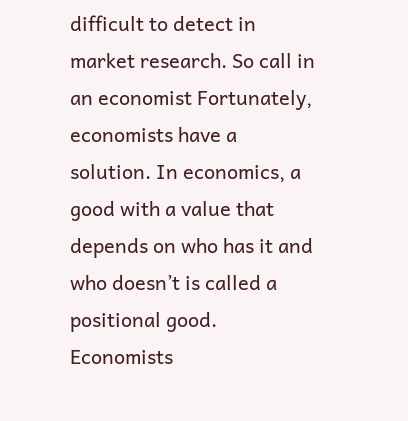difficult to detect in market research. So call in an economist Fortunately, economists have a solution. In economics, a good with a value that depends on who has it and who doesn’t is called a positional good. Economists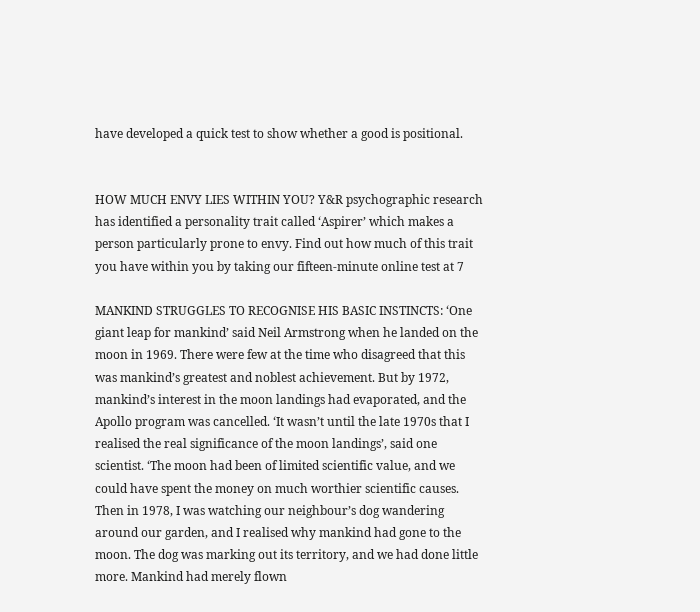have developed a quick test to show whether a good is positional.


HOW MUCH ENVY LIES WITHIN YOU? Y&R psychographic research has identified a personality trait called ‘Aspirer’ which makes a person particularly prone to envy. Find out how much of this trait you have within you by taking our fifteen-minute online test at 7

MANKIND STRUGGLES TO RECOGNISE HIS BASIC INSTINCTS: ‘One giant leap for mankind’ said Neil Armstrong when he landed on the moon in 1969. There were few at the time who disagreed that this was mankind’s greatest and noblest achievement. But by 1972, mankind’s interest in the moon landings had evaporated, and the Apollo program was cancelled. ‘It wasn’t until the late 1970s that I realised the real significance of the moon landings’, said one scientist. ‘The moon had been of limited scientific value, and we could have spent the money on much worthier scientific causes. Then in 1978, I was watching our neighbour’s dog wandering around our garden, and I realised why mankind had gone to the moon. The dog was marking out its territory, and we had done little more. Mankind had merely flown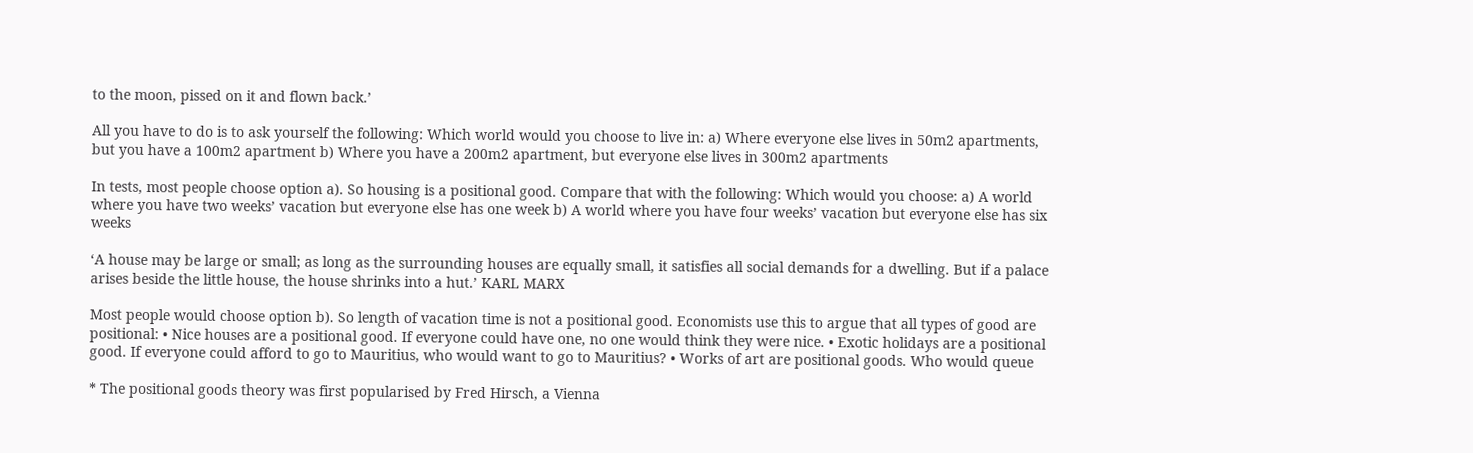to the moon, pissed on it and flown back.’

All you have to do is to ask yourself the following: Which world would you choose to live in: a) Where everyone else lives in 50m2 apartments, but you have a 100m2 apartment b) Where you have a 200m2 apartment, but everyone else lives in 300m2 apartments

In tests, most people choose option a). So housing is a positional good. Compare that with the following: Which would you choose: a) A world where you have two weeks’ vacation but everyone else has one week b) A world where you have four weeks’ vacation but everyone else has six weeks

‘A house may be large or small; as long as the surrounding houses are equally small, it satisfies all social demands for a dwelling. But if a palace arises beside the little house, the house shrinks into a hut.’ KARL MARX

Most people would choose option b). So length of vacation time is not a positional good. Economists use this to argue that all types of good are positional: • Nice houses are a positional good. If everyone could have one, no one would think they were nice. • Exotic holidays are a positional good. If everyone could afford to go to Mauritius, who would want to go to Mauritius? • Works of art are positional goods. Who would queue

* The positional goods theory was first popularised by Fred Hirsch, a Vienna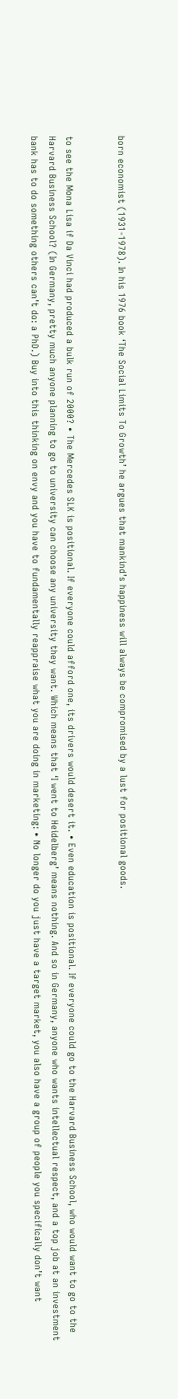born economist (1931-1978). In his 1976 book ‘The Social Limits To Growth’ he argues that mankind’s happiness will always be compromised by a lust for positional goods.


to see the Mona Lisa if Da Vinci had produced a bulk run of 2000? • The Mercedes SLK is positional. If everyone could afford one, its drivers would desert it. • Even education is positional. If everyone could go to the Harvard Business School, who would want to go to the Harvard Business School? (In Germany, pretty much anyone planning to go to university can choose any university they want. Which means that ‘I went to Heidelberg’ means nothing. And so in Germany, anyone who wants intellectual respect, and a top job at an investment bank has to do something others can’t do: a PhD.) Buy into this thinking on envy and you have to fundamentally reappraise what you are doing in marketing: • No longer do you just have a target market, you also have a group of people you specifically don’t want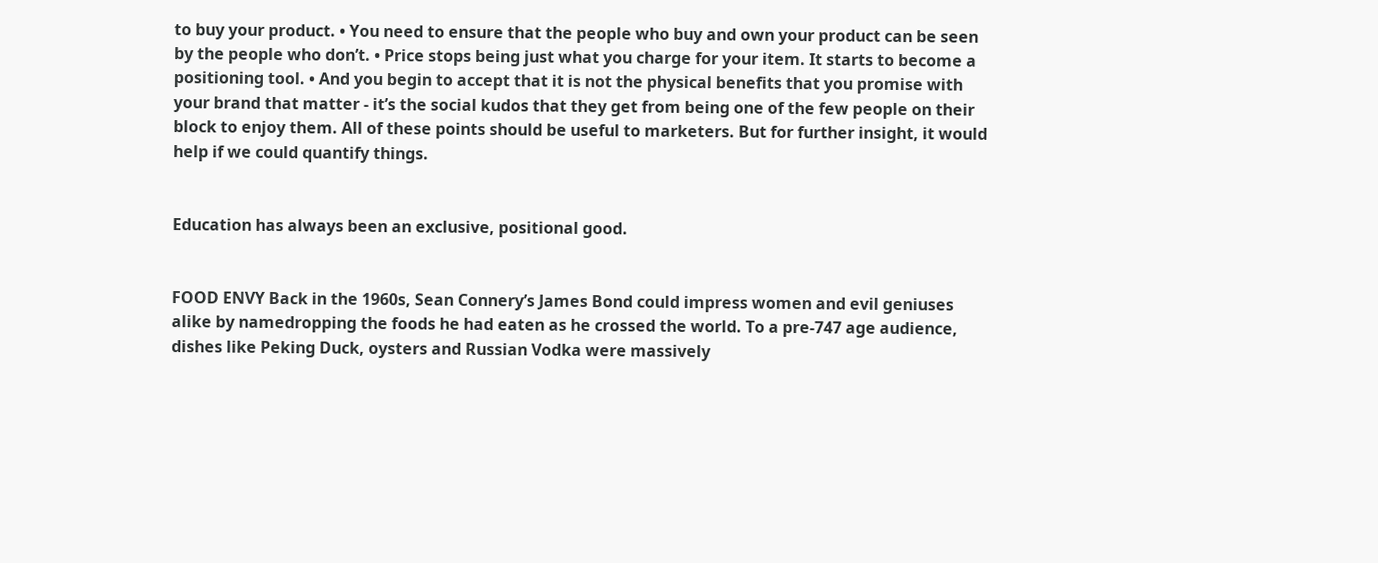to buy your product. • You need to ensure that the people who buy and own your product can be seen by the people who don’t. • Price stops being just what you charge for your item. It starts to become a positioning tool. • And you begin to accept that it is not the physical benefits that you promise with your brand that matter - it’s the social kudos that they get from being one of the few people on their block to enjoy them. All of these points should be useful to marketers. But for further insight, it would help if we could quantify things.


Education has always been an exclusive, positional good.


FOOD ENVY Back in the 1960s, Sean Connery’s James Bond could impress women and evil geniuses alike by namedropping the foods he had eaten as he crossed the world. To a pre-747 age audience, dishes like Peking Duck, oysters and Russian Vodka were massively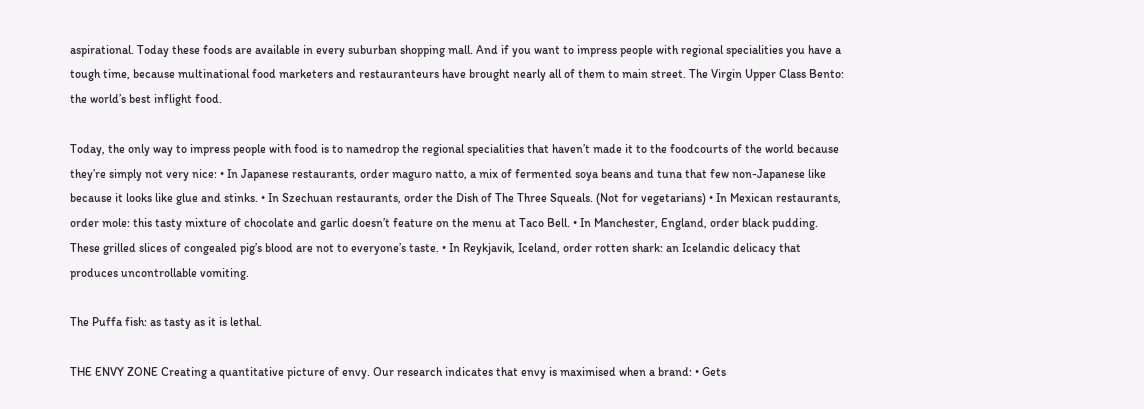aspirational. Today these foods are available in every suburban shopping mall. And if you want to impress people with regional specialities you have a tough time, because multinational food marketers and restauranteurs have brought nearly all of them to main street. The Virgin Upper Class Bento: the world’s best inflight food.

Today, the only way to impress people with food is to namedrop the regional specialities that haven’t made it to the foodcourts of the world because they’re simply not very nice: • In Japanese restaurants, order maguro natto, a mix of fermented soya beans and tuna that few non-Japanese like because it looks like glue and stinks. • In Szechuan restaurants, order the Dish of The Three Squeals. (Not for vegetarians) • In Mexican restaurants, order mole: this tasty mixture of chocolate and garlic doesn’t feature on the menu at Taco Bell. • In Manchester, England, order black pudding. These grilled slices of congealed pig’s blood are not to everyone’s taste. • In Reykjavik, Iceland, order rotten shark: an Icelandic delicacy that produces uncontrollable vomiting.

The Puffa fish: as tasty as it is lethal.

THE ENVY ZONE Creating a quantitative picture of envy. Our research indicates that envy is maximised when a brand: • Gets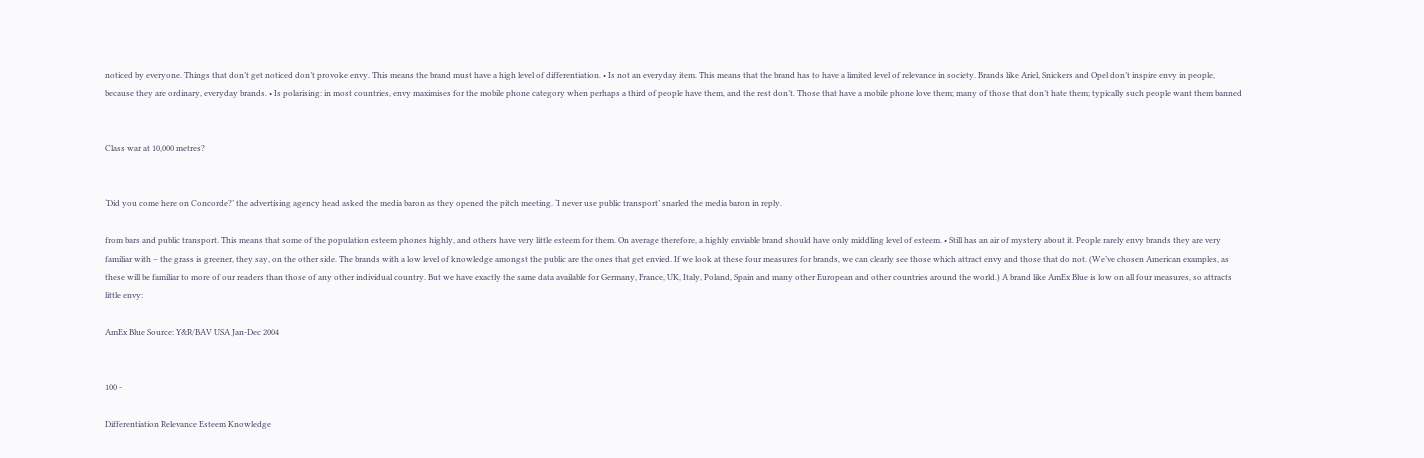noticed by everyone. Things that don’t get noticed don’t provoke envy. This means the brand must have a high level of differentiation. • Is not an everyday item. This means that the brand has to have a limited level of relevance in society. Brands like Ariel, Snickers and Opel don’t inspire envy in people, because they are ordinary, everyday brands. • Is polarising: in most countries, envy maximises for the mobile phone category when perhaps a third of people have them, and the rest don’t. Those that have a mobile phone love them; many of those that don’t hate them; typically such people want them banned


Class war at 10,000 metres?


‘Did you come here on Concorde?’ the advertising agency head asked the media baron as they opened the pitch meeting. ‘I never use public transport’ snarled the media baron in reply.

from bars and public transport. This means that some of the population esteem phones highly, and others have very little esteem for them. On average therefore, a highly enviable brand should have only middling level of esteem. • Still has an air of mystery about it. People rarely envy brands they are very familiar with – the grass is greener, they say, on the other side. The brands with a low level of knowledge amongst the public are the ones that get envied. If we look at these four measures for brands, we can clearly see those which attract envy and those that do not. (We’ve chosen American examples, as these will be familiar to more of our readers than those of any other individual country. But we have exactly the same data available for Germany, France, UK, Italy, Poland, Spain and many other European and other countries around the world.) A brand like AmEx Blue is low on all four measures, so attracts little envy:

AmEx Blue Source: Y&R/BAV USA Jan-Dec 2004


100 -

Differentiation Relevance Esteem Knowledge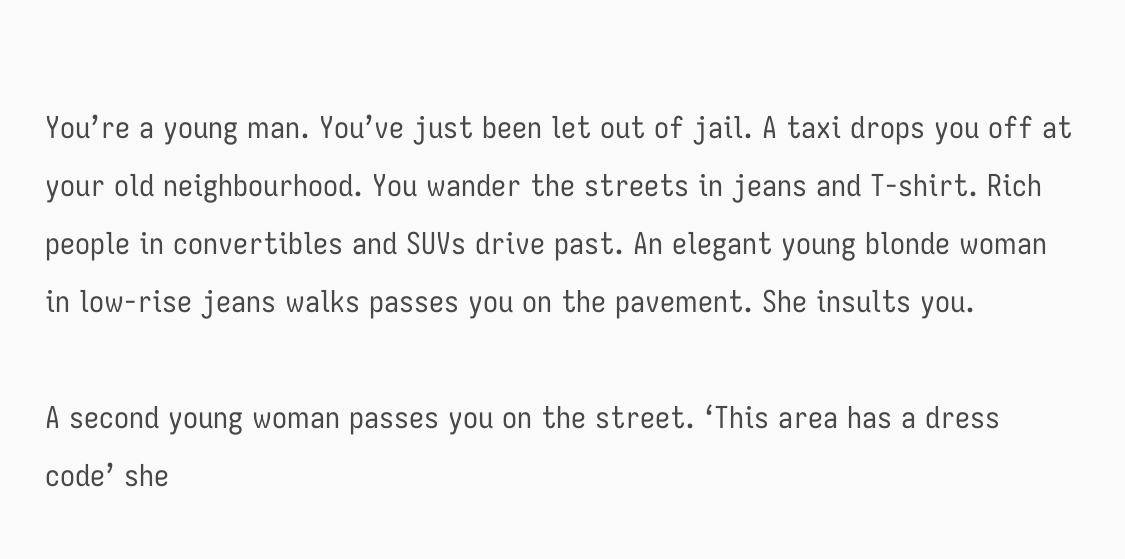You’re a young man. You’ve just been let out of jail. A taxi drops you off at your old neighbourhood. You wander the streets in jeans and T-shirt. Rich people in convertibles and SUVs drive past. An elegant young blonde woman in low-rise jeans walks passes you on the pavement. She insults you.

A second young woman passes you on the street. ‘This area has a dress code’ she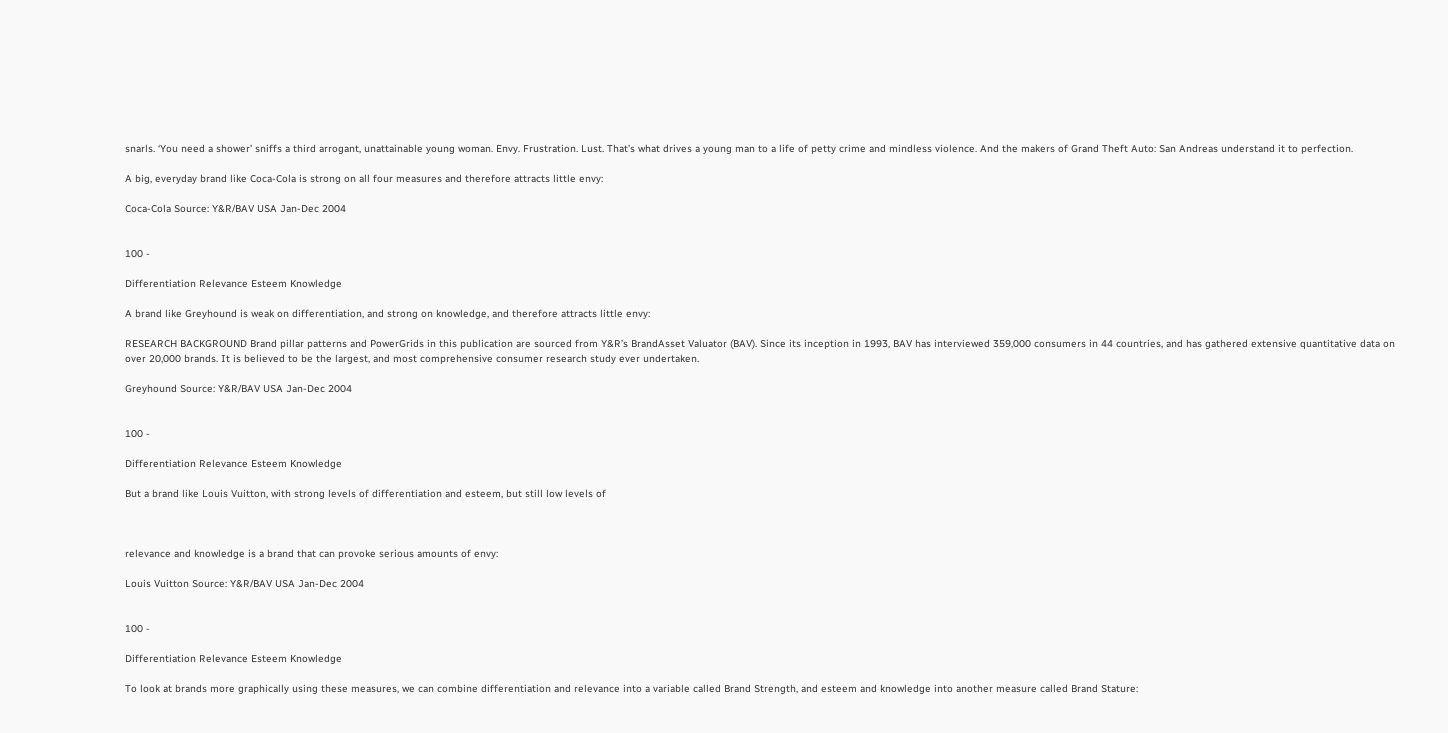snarls. ‘You need a shower’ sniffs a third arrogant, unattainable young woman. Envy. Frustration. Lust. That’s what drives a young man to a life of petty crime and mindless violence. And the makers of Grand Theft Auto: San Andreas understand it to perfection.

A big, everyday brand like Coca-Cola is strong on all four measures and therefore attracts little envy:

Coca-Cola Source: Y&R/BAV USA Jan-Dec 2004


100 -

Differentiation Relevance Esteem Knowledge

A brand like Greyhound is weak on differentiation, and strong on knowledge, and therefore attracts little envy:

RESEARCH BACKGROUND Brand pillar patterns and PowerGrids in this publication are sourced from Y&R’s BrandAsset Valuator (BAV). Since its inception in 1993, BAV has interviewed 359,000 consumers in 44 countries, and has gathered extensive quantitative data on over 20,000 brands. It is believed to be the largest, and most comprehensive consumer research study ever undertaken.

Greyhound Source: Y&R/BAV USA Jan-Dec 2004


100 -

Differentiation Relevance Esteem Knowledge

But a brand like Louis Vuitton, with strong levels of differentiation and esteem, but still low levels of



relevance and knowledge is a brand that can provoke serious amounts of envy:

Louis Vuitton Source: Y&R/BAV USA Jan-Dec 2004


100 -

Differentiation Relevance Esteem Knowledge

To look at brands more graphically using these measures, we can combine differentiation and relevance into a variable called Brand Strength, and esteem and knowledge into another measure called Brand Stature: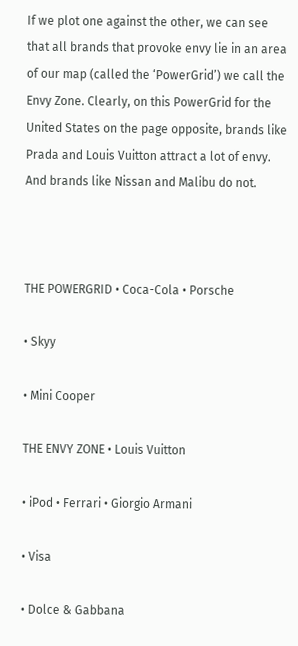If we plot one against the other, we can see that all brands that provoke envy lie in an area of our map (called the ‘PowerGrid’) we call the Envy Zone. Clearly, on this PowerGrid for the United States on the page opposite, brands like Prada and Louis Vuitton attract a lot of envy. And brands like Nissan and Malibu do not.



THE POWERGRID • Coca-Cola • Porsche

• Skyy

• Mini Cooper

THE ENVY ZONE • Louis Vuitton

• iPod • Ferrari • Giorgio Armani

• Visa

• Dolce & Gabbana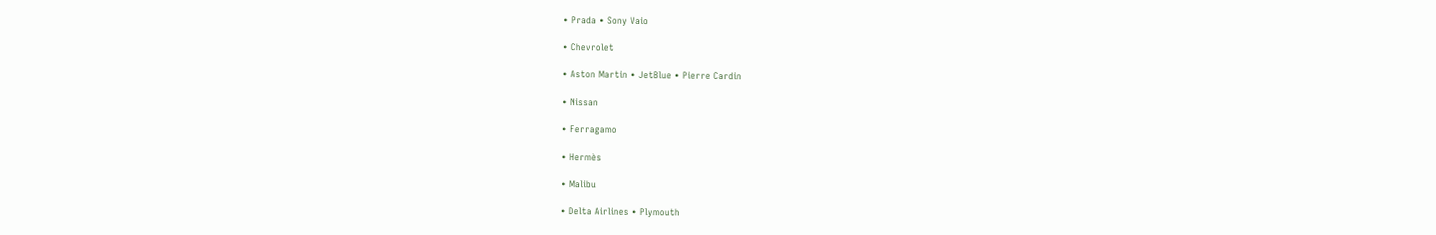• Prada • Sony Vaio

• Chevrolet

• Aston Martin • JetBlue • Pierre Cardin

• Nissan

• Ferragamo

• Hermès

• Malibu

• Delta Airlines • Plymouth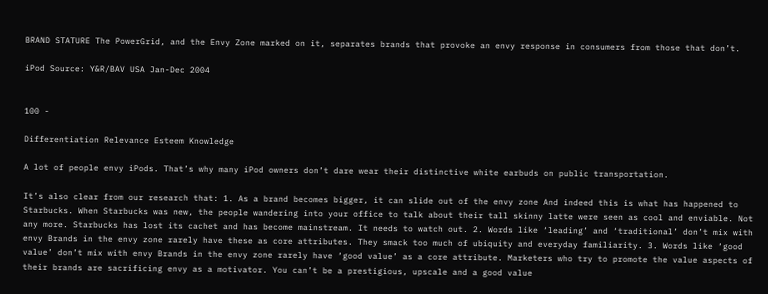BRAND STATURE The PowerGrid, and the Envy Zone marked on it, separates brands that provoke an envy response in consumers from those that don’t.

iPod Source: Y&R/BAV USA Jan-Dec 2004


100 -

Differentiation Relevance Esteem Knowledge

A lot of people envy iPods. That’s why many iPod owners don’t dare wear their distinctive white earbuds on public transportation.

It’s also clear from our research that: 1. As a brand becomes bigger, it can slide out of the envy zone And indeed this is what has happened to Starbucks. When Starbucks was new, the people wandering into your office to talk about their tall skinny latte were seen as cool and enviable. Not any more. Starbucks has lost its cachet and has become mainstream. It needs to watch out. 2. Words like ‘leading’ and ‘traditional’ don’t mix with envy Brands in the envy zone rarely have these as core attributes. They smack too much of ubiquity and everyday familiarity. 3. Words like ‘good value’ don’t mix with envy Brands in the envy zone rarely have ‘good value’ as a core attribute. Marketers who try to promote the value aspects of their brands are sacrificing envy as a motivator. You can’t be a prestigious, upscale and a good value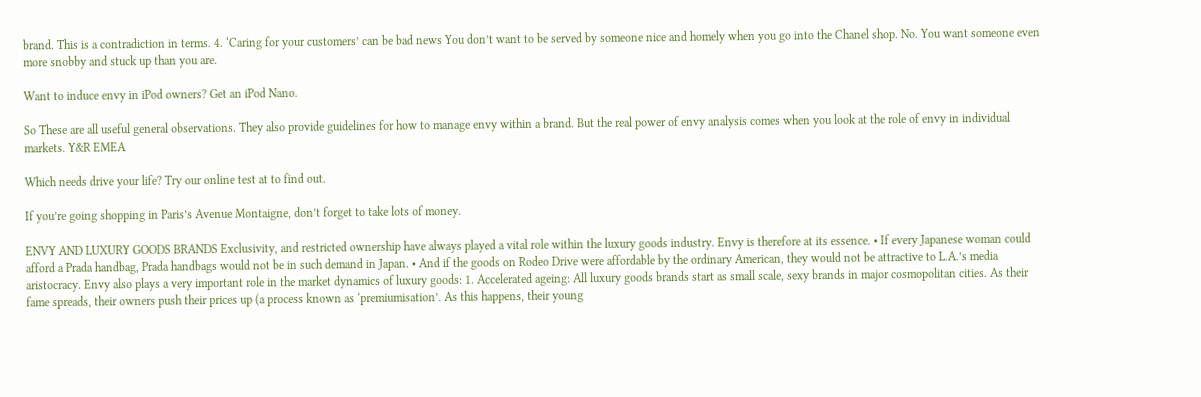brand. This is a contradiction in terms. 4. ‘Caring for your customers’ can be bad news You don’t want to be served by someone nice and homely when you go into the Chanel shop. No. You want someone even more snobby and stuck up than you are.

Want to induce envy in iPod owners? Get an iPod Nano.

So These are all useful general observations. They also provide guidelines for how to manage envy within a brand. But the real power of envy analysis comes when you look at the role of envy in individual markets. Y&R EMEA

Which needs drive your life? Try our online test at to find out.

If you’re going shopping in Paris’s Avenue Montaigne, don’t forget to take lots of money.

ENVY AND LUXURY GOODS BRANDS Exclusivity, and restricted ownership have always played a vital role within the luxury goods industry. Envy is therefore at its essence. • If every Japanese woman could afford a Prada handbag, Prada handbags would not be in such demand in Japan. • And if the goods on Rodeo Drive were affordable by the ordinary American, they would not be attractive to L.A.’s media aristocracy. Envy also plays a very important role in the market dynamics of luxury goods: 1. Accelerated ageing: All luxury goods brands start as small scale, sexy brands in major cosmopolitan cities. As their fame spreads, their owners push their prices up (a process known as ‘premiumisation’. As this happens, their young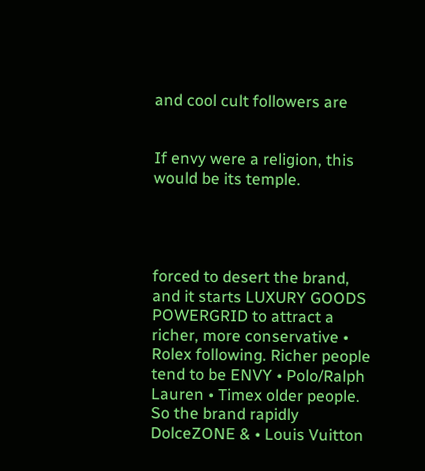and cool cult followers are


If envy were a religion, this would be its temple.




forced to desert the brand, and it starts LUXURY GOODS POWERGRID to attract a richer, more conservative • Rolex following. Richer people tend to be ENVY • Polo/Ralph Lauren • Timex older people. So the brand rapidly DolceZONE & • Louis Vuitton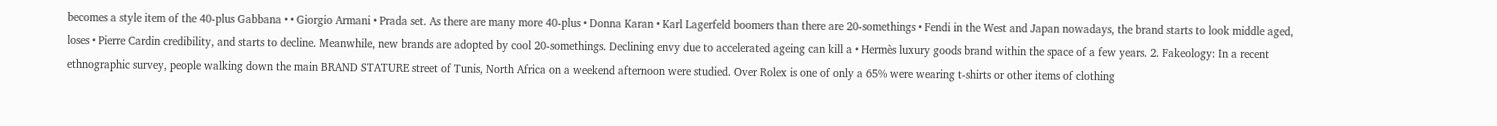becomes a style item of the 40-plus Gabbana • • Giorgio Armani • Prada set. As there are many more 40-plus • Donna Karan • Karl Lagerfeld boomers than there are 20-somethings • Fendi in the West and Japan nowadays, the brand starts to look middle aged, loses • Pierre Cardin credibility, and starts to decline. Meanwhile, new brands are adopted by cool 20-somethings. Declining envy due to accelerated ageing can kill a • Hermès luxury goods brand within the space of a few years. 2. Fakeology: In a recent ethnographic survey, people walking down the main BRAND STATURE street of Tunis, North Africa on a weekend afternoon were studied. Over Rolex is one of only a 65% were wearing t-shirts or other items of clothing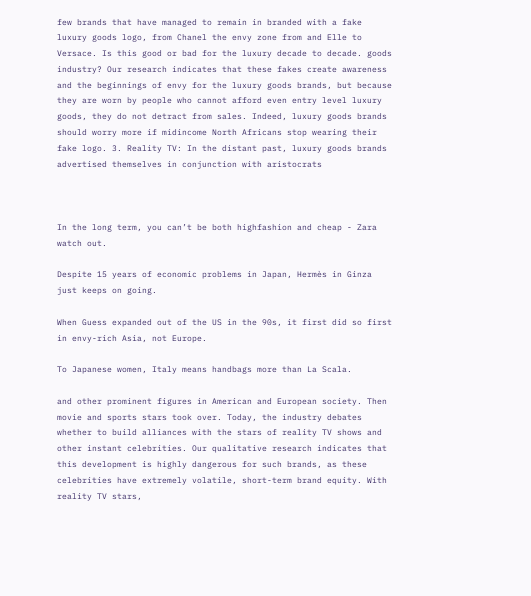few brands that have managed to remain in branded with a fake luxury goods logo, from Chanel the envy zone from and Elle to Versace. Is this good or bad for the luxury decade to decade. goods industry? Our research indicates that these fakes create awareness and the beginnings of envy for the luxury goods brands, but because they are worn by people who cannot afford even entry level luxury goods, they do not detract from sales. Indeed, luxury goods brands should worry more if midincome North Africans stop wearing their fake logo. 3. Reality TV: In the distant past, luxury goods brands advertised themselves in conjunction with aristocrats



In the long term, you can’t be both highfashion and cheap - Zara watch out.

Despite 15 years of economic problems in Japan, Hermès in Ginza just keeps on going.

When Guess expanded out of the US in the 90s, it first did so first in envy-rich Asia, not Europe.

To Japanese women, Italy means handbags more than La Scala.

and other prominent figures in American and European society. Then movie and sports stars took over. Today, the industry debates whether to build alliances with the stars of reality TV shows and other instant celebrities. Our qualitative research indicates that this development is highly dangerous for such brands, as these celebrities have extremely volatile, short-term brand equity. With reality TV stars,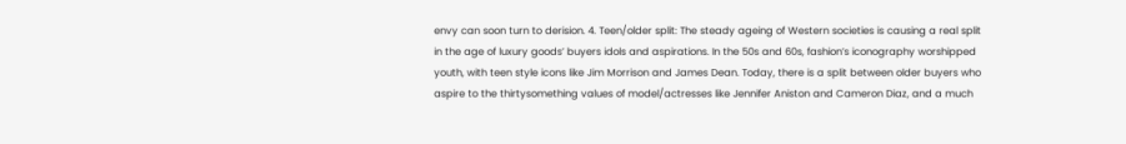envy can soon turn to derision. 4. Teen/older split: The steady ageing of Western societies is causing a real split in the age of luxury goods’ buyers idols and aspirations. In the 50s and 60s, fashion’s iconography worshipped youth, with teen style icons like Jim Morrison and James Dean. Today, there is a split between older buyers who aspire to the thirtysomething values of model/actresses like Jennifer Aniston and Cameron Diaz, and a much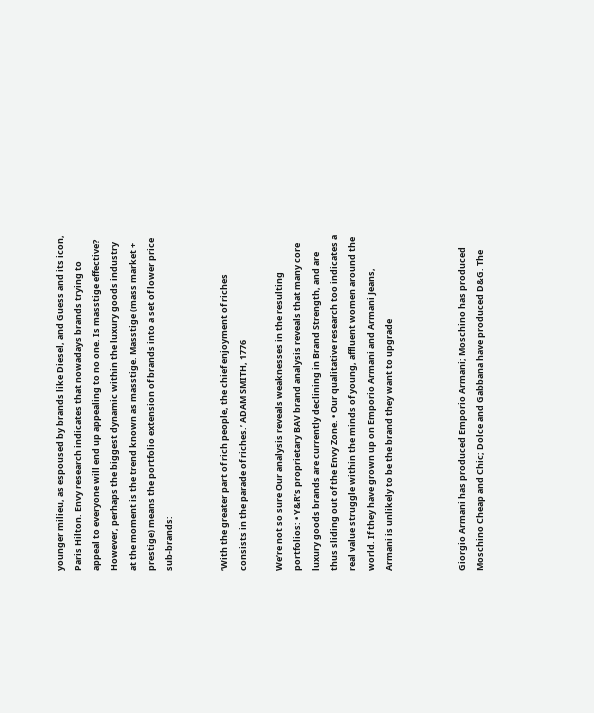younger milieu, as espoused by brands like Diesel, and Guess and its icon, Paris Hilton. Envy research indicates that nowadays brands trying to appeal to everyone will end up appealing to no one. Is masstige effective? However, perhaps the biggest dynamic within the luxury goods industry at the moment is the trend known as masstige. Masstige (mass market + prestige) means the portfolio extension of brands into a set of lower price sub-brands:


‘With the greater part of rich people, the chief enjoyment of riches consists in the parade of riches.’ ADAM SMITH, 1776

We’re not so sure Our analysis reveals weaknesses in the resulting portfolios: • Y&R’s proprietary BAV brand analysis reveals that many core luxury goods brands are currently declining in Brand Strength, and are thus sliding out of the Envy Zone. • Our qualitative research too indicates a real value struggle within the minds of young, affluent women around the world. If they have grown up on Emporio Armani and Armani Jeans, Armani is unlikely to be the brand they want to upgrade



Giorgio Armani has produced Emporio Armani; Moschino has produced Moschino Cheap and Chic; Dolce and Gabbana have produced D&G. The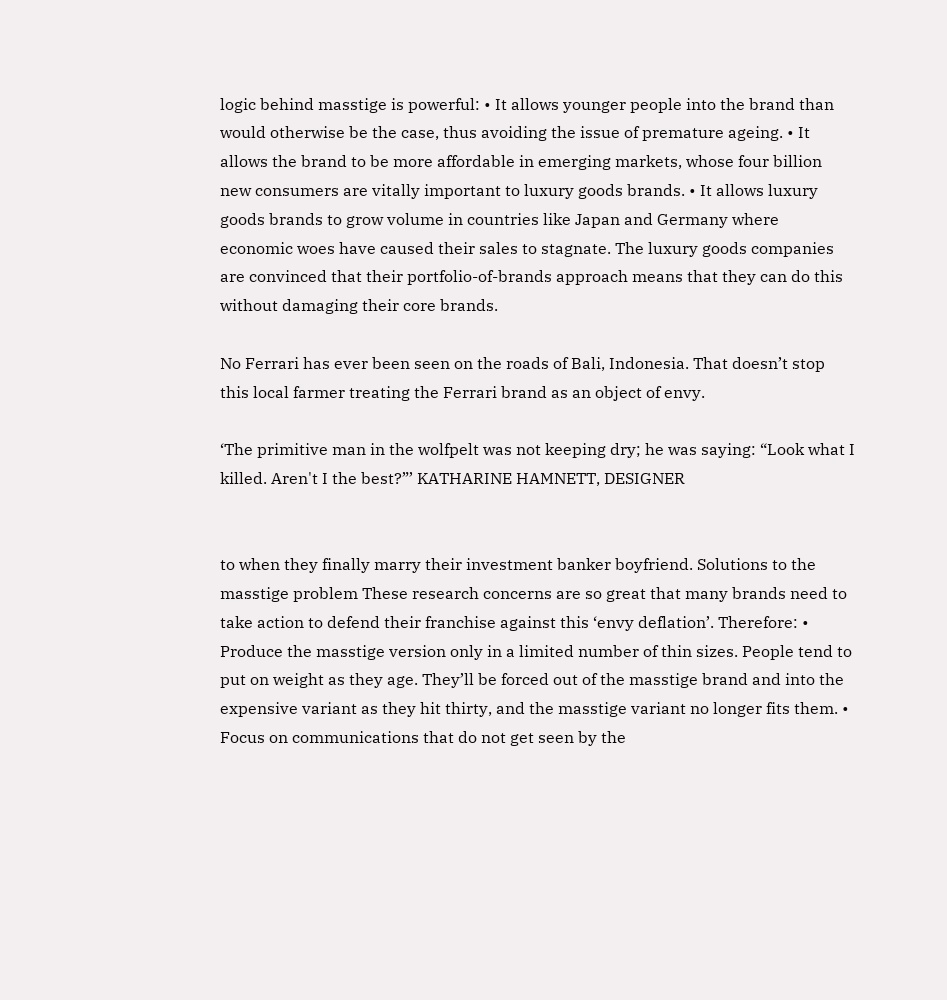logic behind masstige is powerful: • It allows younger people into the brand than would otherwise be the case, thus avoiding the issue of premature ageing. • It allows the brand to be more affordable in emerging markets, whose four billion new consumers are vitally important to luxury goods brands. • It allows luxury goods brands to grow volume in countries like Japan and Germany where economic woes have caused their sales to stagnate. The luxury goods companies are convinced that their portfolio-of-brands approach means that they can do this without damaging their core brands.

No Ferrari has ever been seen on the roads of Bali, Indonesia. That doesn’t stop this local farmer treating the Ferrari brand as an object of envy.

‘The primitive man in the wolfpelt was not keeping dry; he was saying: “Look what I killed. Aren't I the best?”’ KATHARINE HAMNETT, DESIGNER


to when they finally marry their investment banker boyfriend. Solutions to the masstige problem These research concerns are so great that many brands need to take action to defend their franchise against this ‘envy deflation’. Therefore: • Produce the masstige version only in a limited number of thin sizes. People tend to put on weight as they age. They’ll be forced out of the masstige brand and into the expensive variant as they hit thirty, and the masstige variant no longer fits them. • Focus on communications that do not get seen by the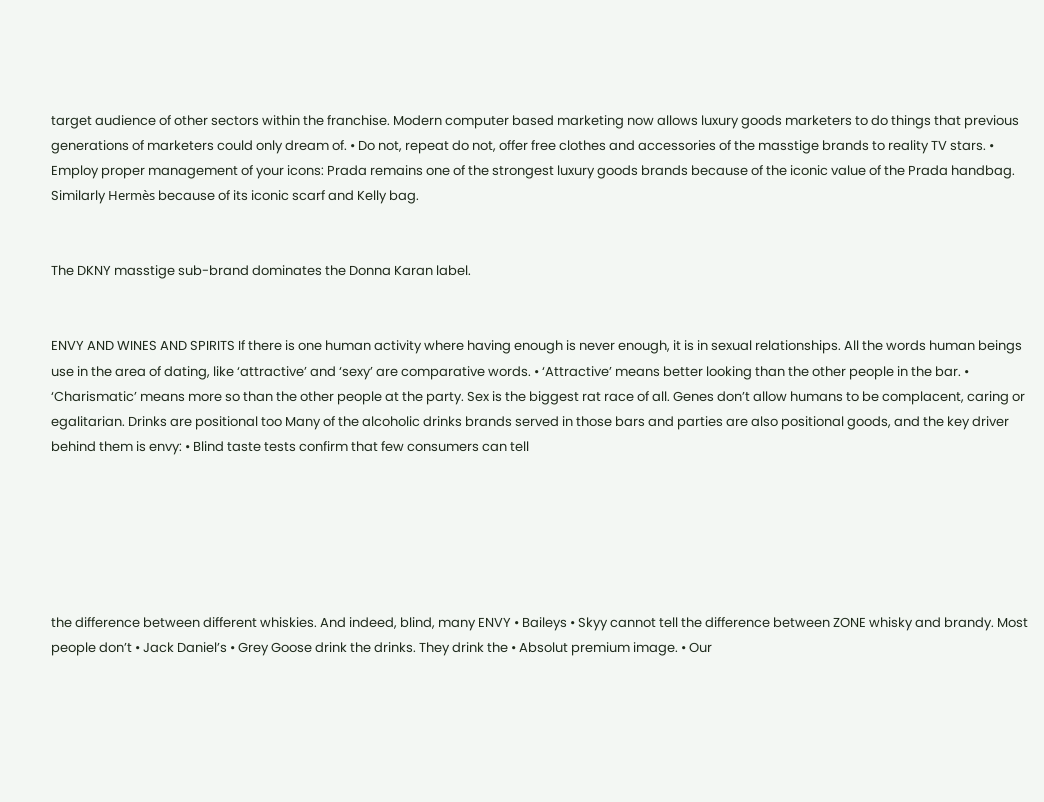target audience of other sectors within the franchise. Modern computer based marketing now allows luxury goods marketers to do things that previous generations of marketers could only dream of. • Do not, repeat do not, offer free clothes and accessories of the masstige brands to reality TV stars. • Employ proper management of your icons: Prada remains one of the strongest luxury goods brands because of the iconic value of the Prada handbag. Similarly Hermès because of its iconic scarf and Kelly bag.


The DKNY masstige sub-brand dominates the Donna Karan label.


ENVY AND WINES AND SPIRITS If there is one human activity where having enough is never enough, it is in sexual relationships. All the words human beings use in the area of dating, like ‘attractive’ and ‘sexy’ are comparative words. • ‘Attractive’ means better looking than the other people in the bar. • ‘Charismatic’ means more so than the other people at the party. Sex is the biggest rat race of all. Genes don’t allow humans to be complacent, caring or egalitarian. Drinks are positional too Many of the alcoholic drinks brands served in those bars and parties are also positional goods, and the key driver behind them is envy: • Blind taste tests confirm that few consumers can tell






the difference between different whiskies. And indeed, blind, many ENVY • Baileys • Skyy cannot tell the difference between ZONE whisky and brandy. Most people don’t • Jack Daniel’s • Grey Goose drink the drinks. They drink the • Absolut premium image. • Our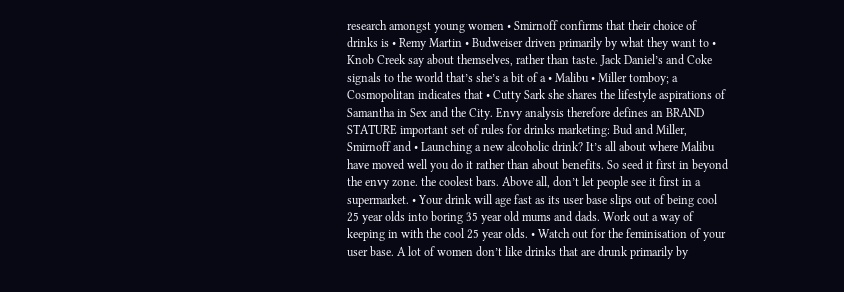research amongst young women • Smirnoff confirms that their choice of drinks is • Remy Martin • Budweiser driven primarily by what they want to • Knob Creek say about themselves, rather than taste. Jack Daniel’s and Coke signals to the world that’s she’s a bit of a • Malibu • Miller tomboy; a Cosmopolitan indicates that • Cutty Sark she shares the lifestyle aspirations of Samantha in Sex and the City. Envy analysis therefore defines an BRAND STATURE important set of rules for drinks marketing: Bud and Miller, Smirnoff and • Launching a new alcoholic drink? It’s all about where Malibu have moved well you do it rather than about benefits. So seed it first in beyond the envy zone. the coolest bars. Above all, don’t let people see it first in a supermarket. • Your drink will age fast as its user base slips out of being cool 25 year olds into boring 35 year old mums and dads. Work out a way of keeping in with the cool 25 year olds. • Watch out for the feminisation of your user base. A lot of women don’t like drinks that are drunk primarily by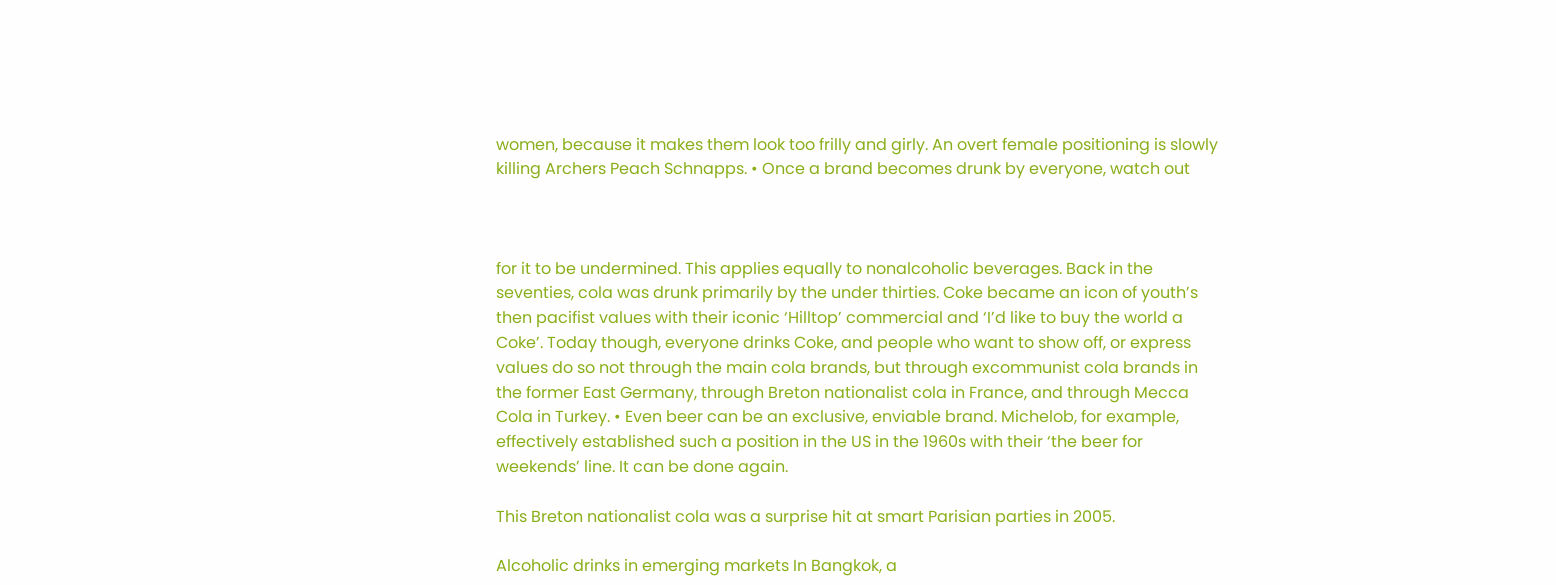women, because it makes them look too frilly and girly. An overt female positioning is slowly killing Archers Peach Schnapps. • Once a brand becomes drunk by everyone, watch out



for it to be undermined. This applies equally to nonalcoholic beverages. Back in the seventies, cola was drunk primarily by the under thirties. Coke became an icon of youth’s then pacifist values with their iconic ‘Hilltop’ commercial and ‘I’d like to buy the world a Coke’. Today though, everyone drinks Coke, and people who want to show off, or express values do so not through the main cola brands, but through excommunist cola brands in the former East Germany, through Breton nationalist cola in France, and through Mecca Cola in Turkey. • Even beer can be an exclusive, enviable brand. Michelob, for example, effectively established such a position in the US in the 1960s with their ‘the beer for weekends’ line. It can be done again.

This Breton nationalist cola was a surprise hit at smart Parisian parties in 2005.

Alcoholic drinks in emerging markets In Bangkok, a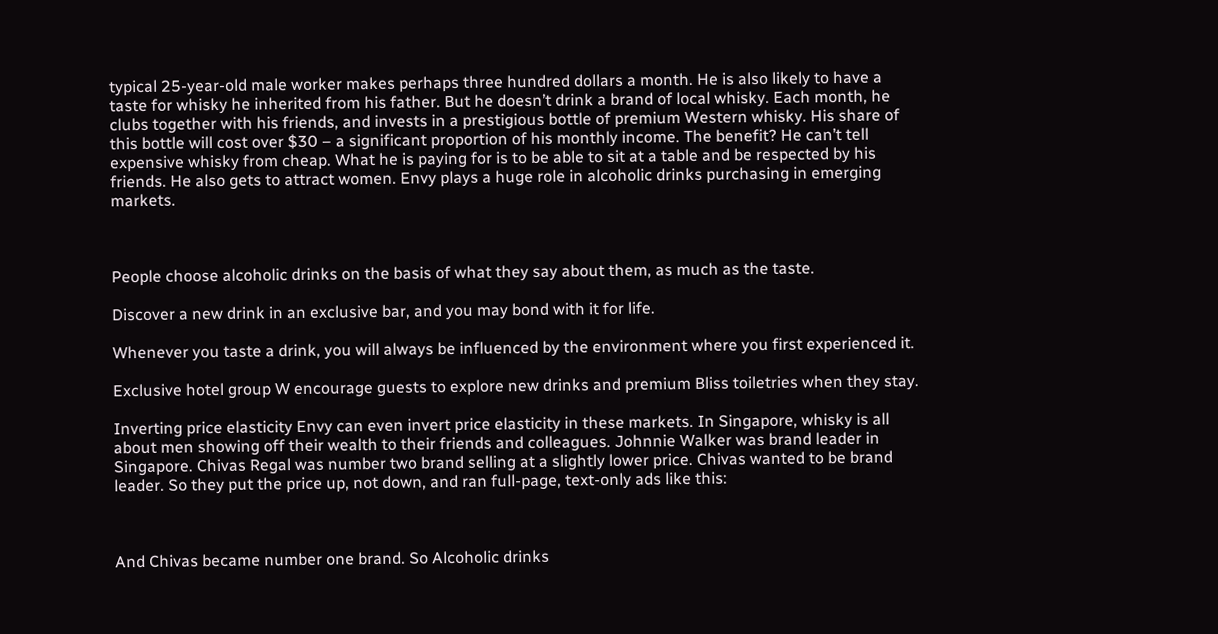typical 25-year-old male worker makes perhaps three hundred dollars a month. He is also likely to have a taste for whisky he inherited from his father. But he doesn’t drink a brand of local whisky. Each month, he clubs together with his friends, and invests in a prestigious bottle of premium Western whisky. His share of this bottle will cost over $30 – a significant proportion of his monthly income. The benefit? He can’t tell expensive whisky from cheap. What he is paying for is to be able to sit at a table and be respected by his friends. He also gets to attract women. Envy plays a huge role in alcoholic drinks purchasing in emerging markets.



People choose alcoholic drinks on the basis of what they say about them, as much as the taste.

Discover a new drink in an exclusive bar, and you may bond with it for life.

Whenever you taste a drink, you will always be influenced by the environment where you first experienced it.

Exclusive hotel group W encourage guests to explore new drinks and premium Bliss toiletries when they stay.

Inverting price elasticity Envy can even invert price elasticity in these markets. In Singapore, whisky is all about men showing off their wealth to their friends and colleagues. Johnnie Walker was brand leader in Singapore. Chivas Regal was number two brand selling at a slightly lower price. Chivas wanted to be brand leader. So they put the price up, not down, and ran full-page, text-only ads like this:



And Chivas became number one brand. So Alcoholic drinks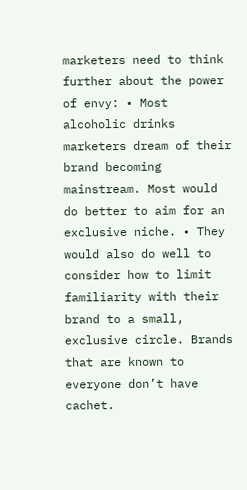marketers need to think further about the power of envy: • Most alcoholic drinks marketers dream of their brand becoming mainstream. Most would do better to aim for an exclusive niche. • They would also do well to consider how to limit familiarity with their brand to a small, exclusive circle. Brands that are known to everyone don’t have cachet.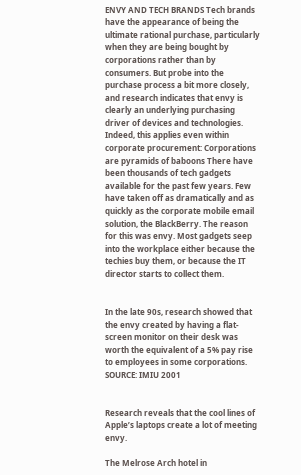ENVY AND TECH BRANDS Tech brands have the appearance of being the ultimate rational purchase, particularly when they are being bought by corporations rather than by consumers. But probe into the purchase process a bit more closely, and research indicates that envy is clearly an underlying purchasing driver of devices and technologies. Indeed, this applies even within corporate procurement: Corporations are pyramids of baboons There have been thousands of tech gadgets available for the past few years. Few have taken off as dramatically and as quickly as the corporate mobile email solution, the BlackBerry. The reason for this was envy. Most gadgets seep into the workplace either because the techies buy them, or because the IT director starts to collect them.


In the late 90s, research showed that the envy created by having a flat-screen monitor on their desk was worth the equivalent of a 5% pay rise to employees in some corporations. SOURCE: IMIU 2001


Research reveals that the cool lines of Apple’s laptops create a lot of meeting envy.

The Melrose Arch hotel in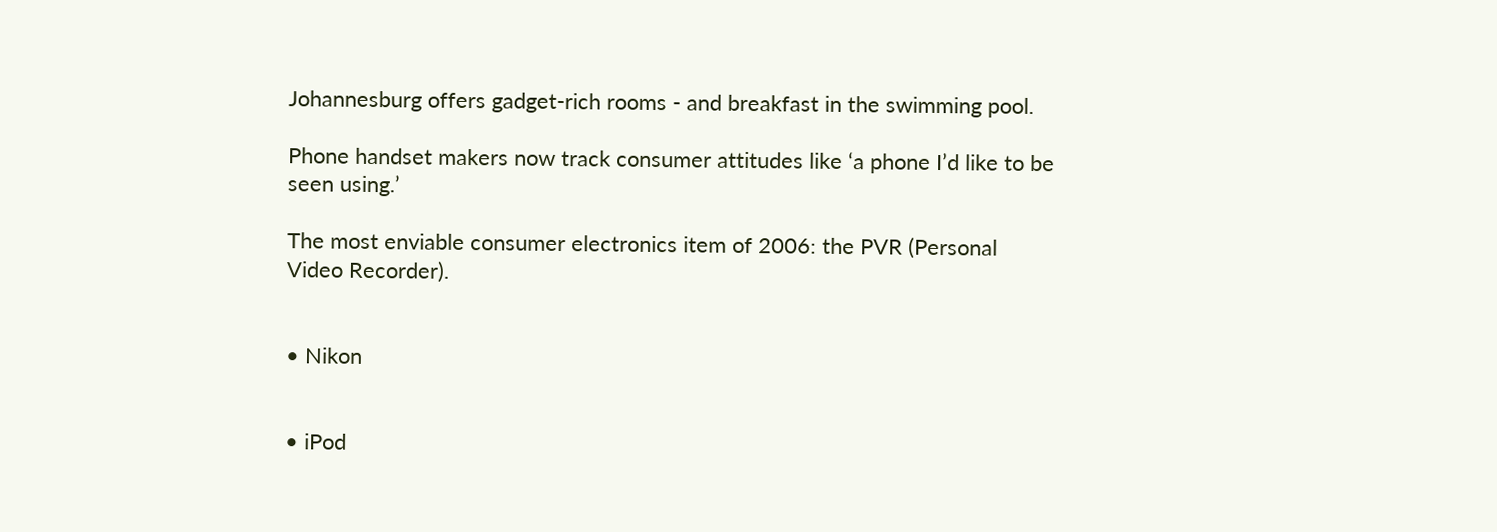Johannesburg offers gadget-rich rooms - and breakfast in the swimming pool.

Phone handset makers now track consumer attitudes like ‘a phone I’d like to be seen using.’

The most enviable consumer electronics item of 2006: the PVR (Personal Video Recorder).


• Nikon


• iPod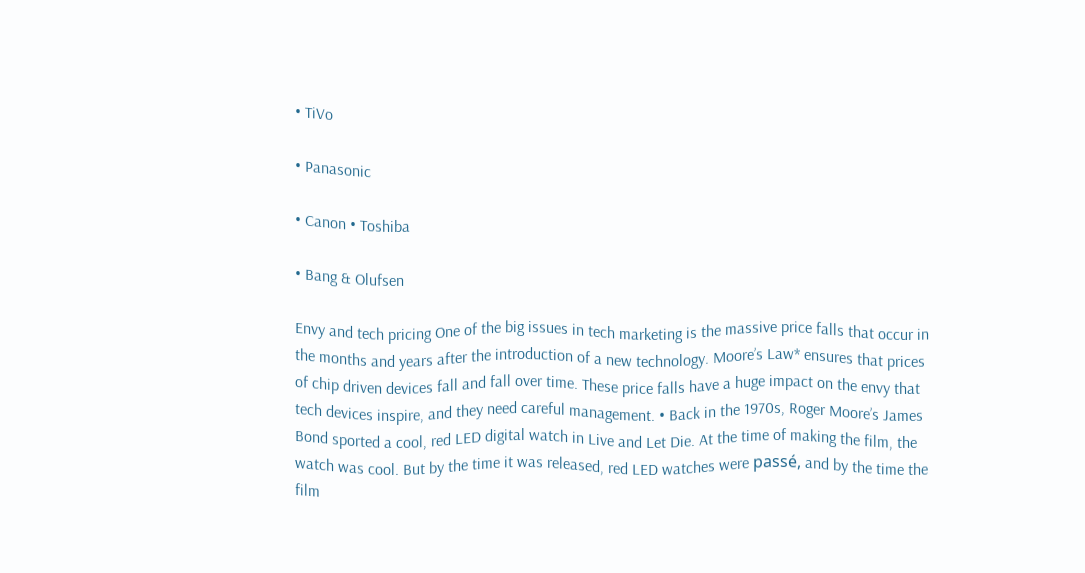• TiVo

• Panasonic

• Canon • Toshiba

• Bang & Olufsen

Envy and tech pricing One of the big issues in tech marketing is the massive price falls that occur in the months and years after the introduction of a new technology. Moore’s Law* ensures that prices of chip driven devices fall and fall over time. These price falls have a huge impact on the envy that tech devices inspire, and they need careful management. • Back in the 1970s, Roger Moore’s James Bond sported a cool, red LED digital watch in Live and Let Die. At the time of making the film, the watch was cool. But by the time it was released, red LED watches were passé, and by the time the film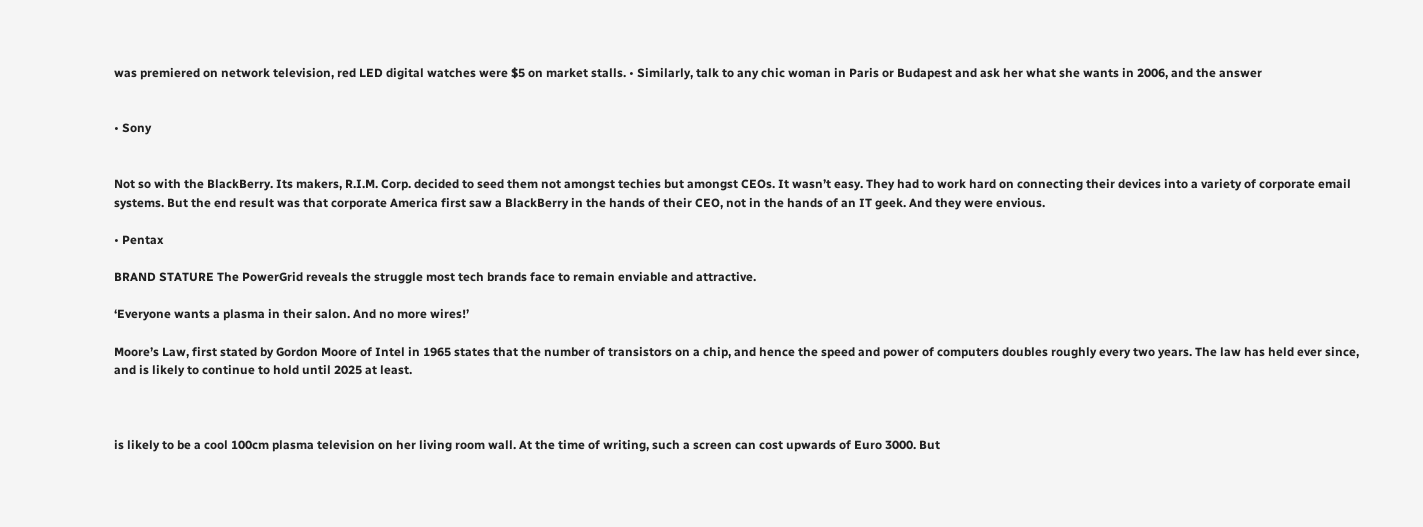was premiered on network television, red LED digital watches were $5 on market stalls. • Similarly, talk to any chic woman in Paris or Budapest and ask her what she wants in 2006, and the answer


• Sony


Not so with the BlackBerry. Its makers, R.I.M. Corp. decided to seed them not amongst techies but amongst CEOs. It wasn’t easy. They had to work hard on connecting their devices into a variety of corporate email systems. But the end result was that corporate America first saw a BlackBerry in the hands of their CEO, not in the hands of an IT geek. And they were envious.

• Pentax

BRAND STATURE The PowerGrid reveals the struggle most tech brands face to remain enviable and attractive.

‘Everyone wants a plasma in their salon. And no more wires!’

Moore’s Law, first stated by Gordon Moore of Intel in 1965 states that the number of transistors on a chip, and hence the speed and power of computers doubles roughly every two years. The law has held ever since, and is likely to continue to hold until 2025 at least.



is likely to be a cool 100cm plasma television on her living room wall. At the time of writing, such a screen can cost upwards of Euro 3000. But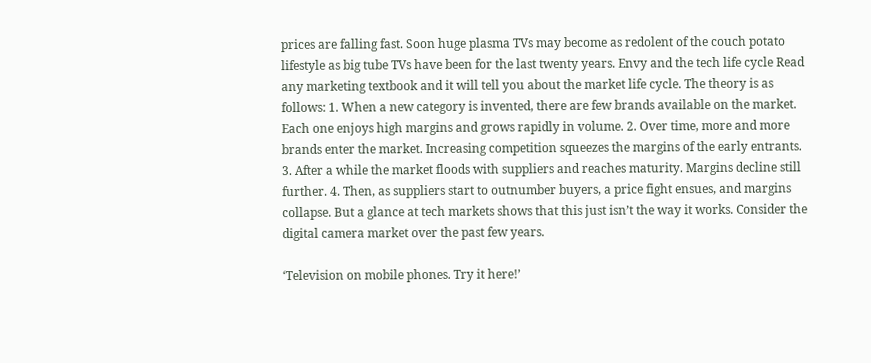prices are falling fast. Soon huge plasma TVs may become as redolent of the couch potato lifestyle as big tube TVs have been for the last twenty years. Envy and the tech life cycle Read any marketing textbook and it will tell you about the market life cycle. The theory is as follows: 1. When a new category is invented, there are few brands available on the market. Each one enjoys high margins and grows rapidly in volume. 2. Over time, more and more brands enter the market. Increasing competition squeezes the margins of the early entrants. 3. After a while the market floods with suppliers and reaches maturity. Margins decline still further. 4. Then, as suppliers start to outnumber buyers, a price fight ensues, and margins collapse. But a glance at tech markets shows that this just isn’t the way it works. Consider the digital camera market over the past few years.

‘Television on mobile phones. Try it here!’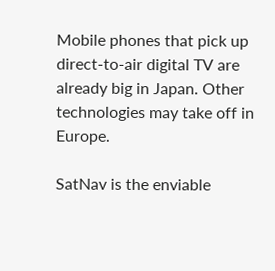Mobile phones that pick up direct-to-air digital TV are already big in Japan. Other technologies may take off in Europe.

SatNav is the enviable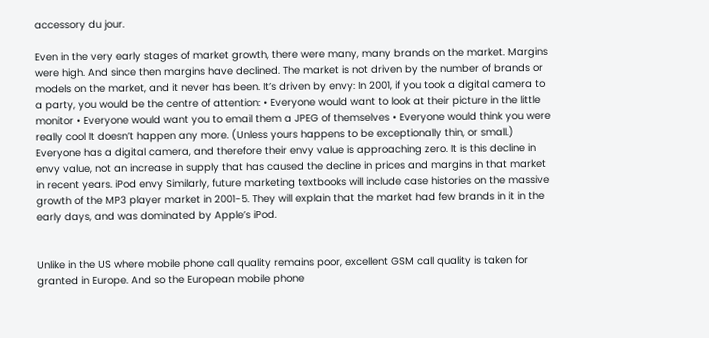accessory du jour.

Even in the very early stages of market growth, there were many, many brands on the market. Margins were high. And since then margins have declined. The market is not driven by the number of brands or models on the market, and it never has been. It’s driven by envy: In 2001, if you took a digital camera to a party, you would be the centre of attention: • Everyone would want to look at their picture in the little monitor • Everyone would want you to email them a JPEG of themselves • Everyone would think you were really cool It doesn’t happen any more. (Unless yours happens to be exceptionally thin, or small.) Everyone has a digital camera, and therefore their envy value is approaching zero. It is this decline in envy value, not an increase in supply that has caused the decline in prices and margins in that market in recent years. iPod envy Similarly, future marketing textbooks will include case histories on the massive growth of the MP3 player market in 2001-5. They will explain that the market had few brands in it in the early days, and was dominated by Apple’s iPod.


Unlike in the US where mobile phone call quality remains poor, excellent GSM call quality is taken for granted in Europe. And so the European mobile phone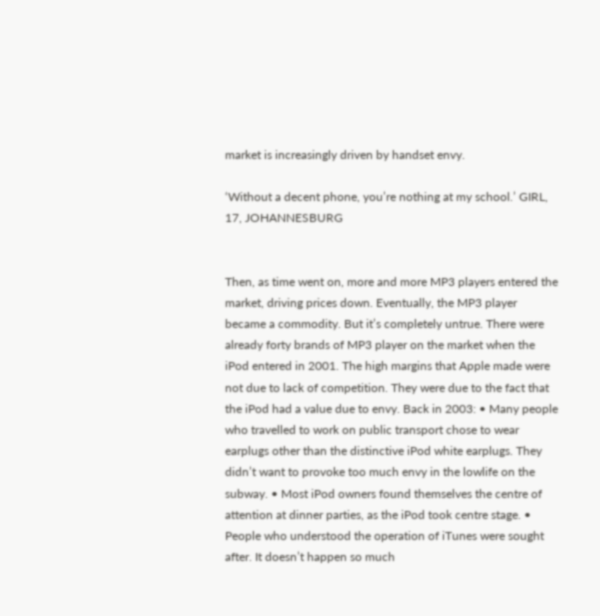market is increasingly driven by handset envy.

‘Without a decent phone, you’re nothing at my school.’ GIRL, 17, JOHANNESBURG


Then, as time went on, more and more MP3 players entered the market, driving prices down. Eventually, the MP3 player became a commodity. But it’s completely untrue. There were already forty brands of MP3 player on the market when the iPod entered in 2001. The high margins that Apple made were not due to lack of competition. They were due to the fact that the iPod had a value due to envy. Back in 2003: • Many people who travelled to work on public transport chose to wear earplugs other than the distinctive iPod white earplugs. They didn’t want to provoke too much envy in the lowlife on the subway. • Most iPod owners found themselves the centre of attention at dinner parties, as the iPod took centre stage. • People who understood the operation of iTunes were sought after. It doesn’t happen so much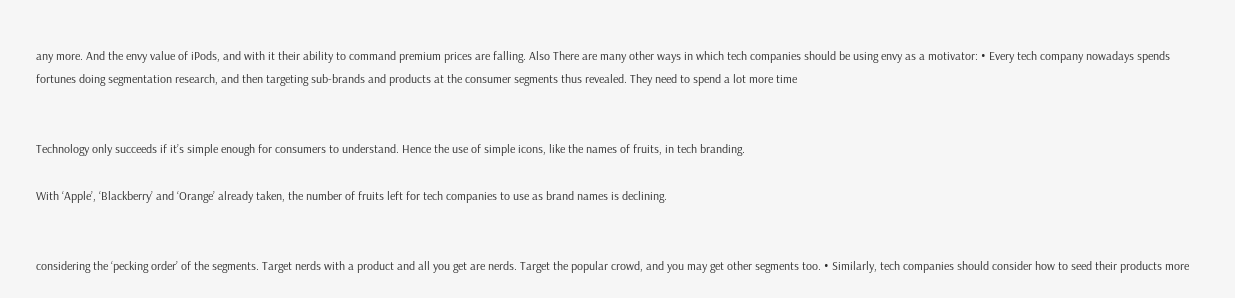any more. And the envy value of iPods, and with it their ability to command premium prices are falling. Also There are many other ways in which tech companies should be using envy as a motivator: • Every tech company nowadays spends fortunes doing segmentation research, and then targeting sub-brands and products at the consumer segments thus revealed. They need to spend a lot more time


Technology only succeeds if it’s simple enough for consumers to understand. Hence the use of simple icons, like the names of fruits, in tech branding.

With ‘Apple’, ‘Blackberry’ and ‘Orange’ already taken, the number of fruits left for tech companies to use as brand names is declining.


considering the ‘pecking order’ of the segments. Target nerds with a product and all you get are nerds. Target the popular crowd, and you may get other segments too. • Similarly, tech companies should consider how to seed their products more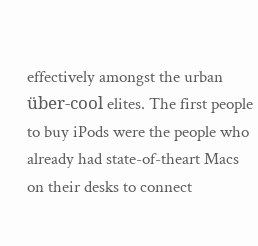effectively amongst the urban über-cool elites. The first people to buy iPods were the people who already had state-of-theart Macs on their desks to connect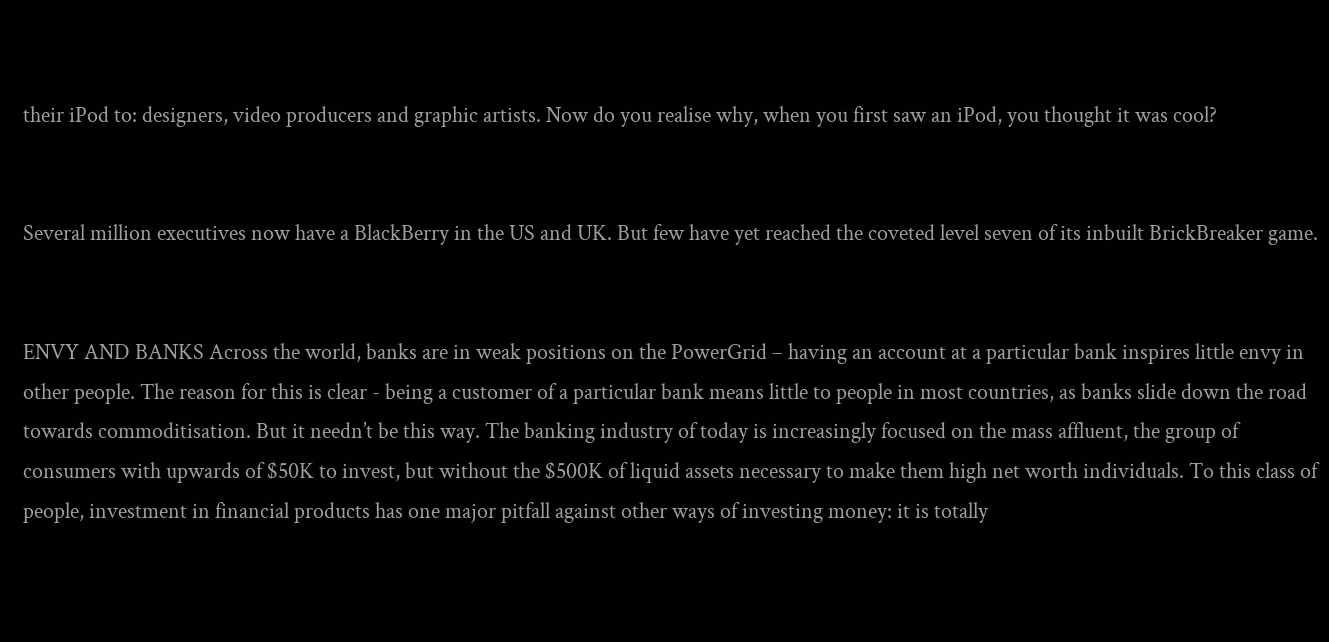their iPod to: designers, video producers and graphic artists. Now do you realise why, when you first saw an iPod, you thought it was cool?


Several million executives now have a BlackBerry in the US and UK. But few have yet reached the coveted level seven of its inbuilt BrickBreaker game.


ENVY AND BANKS Across the world, banks are in weak positions on the PowerGrid – having an account at a particular bank inspires little envy in other people. The reason for this is clear - being a customer of a particular bank means little to people in most countries, as banks slide down the road towards commoditisation. But it needn’t be this way. The banking industry of today is increasingly focused on the mass affluent, the group of consumers with upwards of $50K to invest, but without the $500K of liquid assets necessary to make them high net worth individuals. To this class of people, investment in financial products has one major pitfall against other ways of investing money: it is totally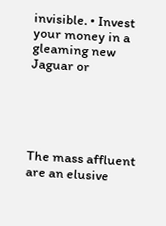invisible. • Invest your money in a gleaming new Jaguar or





The mass affluent are an elusive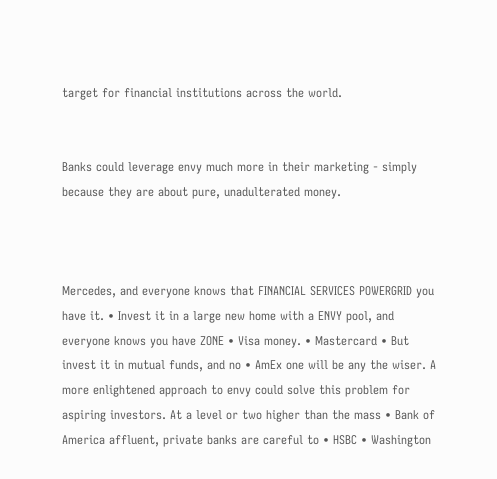target for financial institutions across the world.


Banks could leverage envy much more in their marketing - simply because they are about pure, unadulterated money.



Mercedes, and everyone knows that FINANCIAL SERVICES POWERGRID you have it. • Invest it in a large new home with a ENVY pool, and everyone knows you have ZONE • Visa money. • Mastercard • But invest it in mutual funds, and no • AmEx one will be any the wiser. A more enlightened approach to envy could solve this problem for aspiring investors. At a level or two higher than the mass • Bank of America affluent, private banks are careful to • HSBC • Washington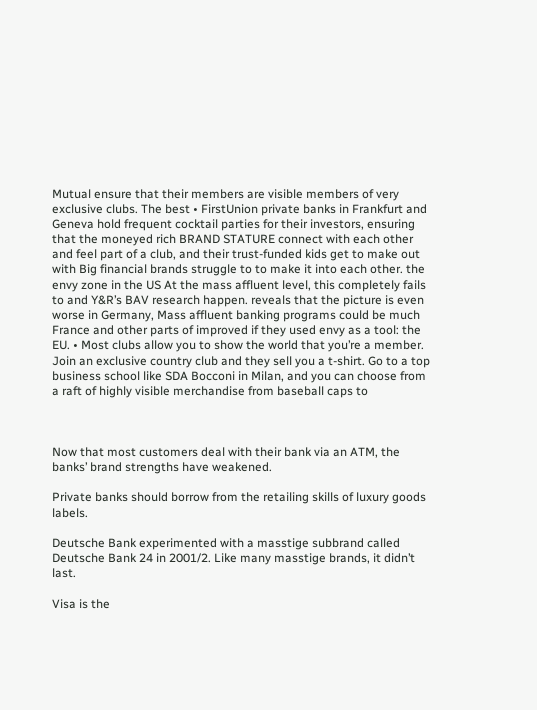Mutual ensure that their members are visible members of very exclusive clubs. The best • FirstUnion private banks in Frankfurt and Geneva hold frequent cocktail parties for their investors, ensuring that the moneyed rich BRAND STATURE connect with each other and feel part of a club, and their trust-funded kids get to make out with Big financial brands struggle to to make it into each other. the envy zone in the US At the mass affluent level, this completely fails to and Y&R’s BAV research happen. reveals that the picture is even worse in Germany, Mass affluent banking programs could be much France and other parts of improved if they used envy as a tool: the EU. • Most clubs allow you to show the world that you’re a member. Join an exclusive country club and they sell you a t-shirt. Go to a top business school like SDA Bocconi in Milan, and you can choose from a raft of highly visible merchandise from baseball caps to



Now that most customers deal with their bank via an ATM, the banks’ brand strengths have weakened.

Private banks should borrow from the retailing skills of luxury goods labels.

Deutsche Bank experimented with a masstige subbrand called Deutsche Bank 24 in 2001/2. Like many masstige brands, it didn’t last.

Visa is the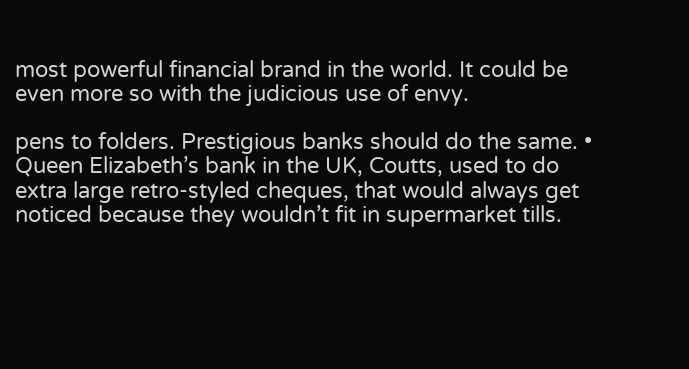most powerful financial brand in the world. It could be even more so with the judicious use of envy.

pens to folders. Prestigious banks should do the same. • Queen Elizabeth’s bank in the UK, Coutts, used to do extra large retro-styled cheques, that would always get noticed because they wouldn’t fit in supermarket tills.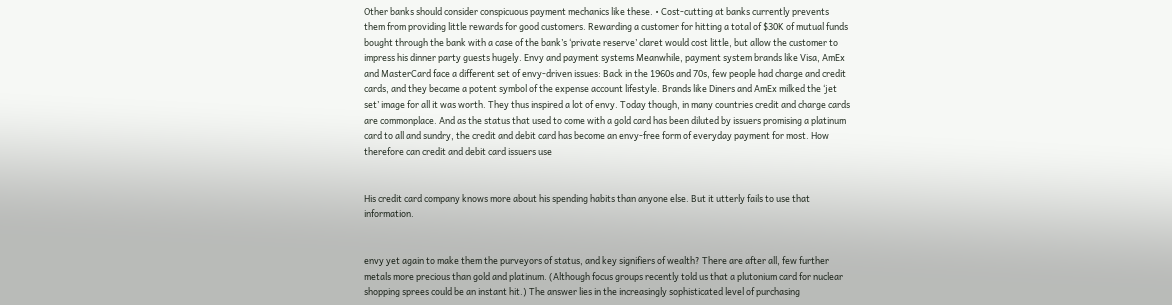Other banks should consider conspicuous payment mechanics like these. • Cost-cutting at banks currently prevents them from providing little rewards for good customers. Rewarding a customer for hitting a total of $30K of mutual funds bought through the bank with a case of the bank’s ‘private reserve’ claret would cost little, but allow the customer to impress his dinner party guests hugely. Envy and payment systems Meanwhile, payment system brands like Visa, AmEx and MasterCard face a different set of envy-driven issues: Back in the 1960s and 70s, few people had charge and credit cards, and they became a potent symbol of the expense account lifestyle. Brands like Diners and AmEx milked the ‘jet set’ image for all it was worth. They thus inspired a lot of envy. Today though, in many countries credit and charge cards are commonplace. And as the status that used to come with a gold card has been diluted by issuers promising a platinum card to all and sundry, the credit and debit card has become an envy-free form of everyday payment for most. How therefore can credit and debit card issuers use


His credit card company knows more about his spending habits than anyone else. But it utterly fails to use that information.


envy yet again to make them the purveyors of status, and key signifiers of wealth? There are after all, few further metals more precious than gold and platinum. (Although focus groups recently told us that a plutonium card for nuclear shopping sprees could be an instant hit.) The answer lies in the increasingly sophisticated level of purchasing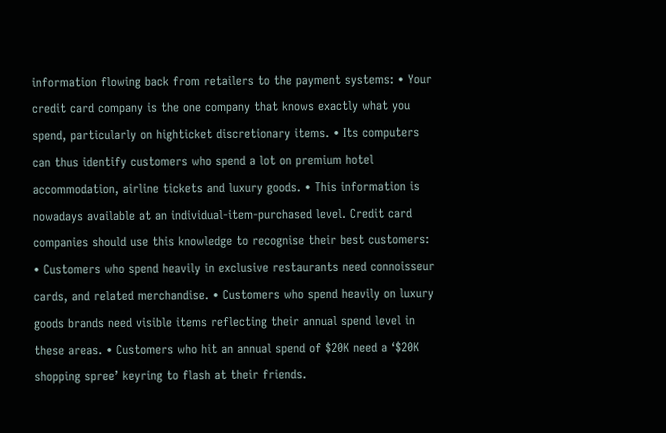information flowing back from retailers to the payment systems: • Your credit card company is the one company that knows exactly what you spend, particularly on highticket discretionary items. • Its computers can thus identify customers who spend a lot on premium hotel accommodation, airline tickets and luxury goods. • This information is nowadays available at an individual-item-purchased level. Credit card companies should use this knowledge to recognise their best customers: • Customers who spend heavily in exclusive restaurants need connoisseur cards, and related merchandise. • Customers who spend heavily on luxury goods brands need visible items reflecting their annual spend level in these areas. • Customers who hit an annual spend of $20K need a ‘$20K shopping spree’ keyring to flash at their friends.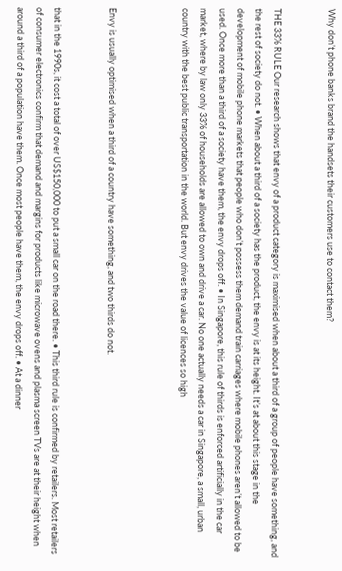Why don’t phone banks brand the handsets their customers use to contact them?


THE 33% RULE Our research shows that envy of a product category is maximised when about a third of a group of people have something, and the rest of society do not. • When about a third of a society has the product, the envy is at its height. It’s at about this stage in the development of mobile phone markets that people who don’t possess them demand train carriages where mobile phones aren’t allowed to be used. Once more than a third of a society have them, the envy drops off. • In Singapore, this rule of thirds is enforced artificially in the car market, where by law only 33% of households are allowed to own and drive a car. No one actually needs a car in Singapore, a small, urban country with the best public transportation in the world. But envy drives the value of licences so high



Envy is usually optimised when a third of a country have something, and two thirds do not.


that in the 1990s, it cost a total of over US$150,000 to put a small car on the road there. • This third rule is confirmed by retailers. Most retailers of consumer electronics confirm that demand and margins for products like microwave ovens and plasma screen TVs are at their height when around a third of a population have them. Once most people have them, the envy drops off. • At a dinner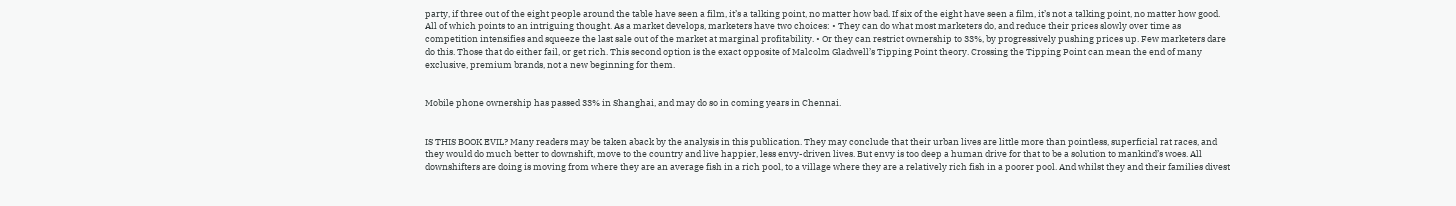party, if three out of the eight people around the table have seen a film, it’s a talking point, no matter how bad. If six of the eight have seen a film, it’s not a talking point, no matter how good. All of which points to an intriguing thought. As a market develops, marketers have two choices: • They can do what most marketers do, and reduce their prices slowly over time as competition intensifies and squeeze the last sale out of the market at marginal profitability. • Or they can restrict ownership to 33%, by progressively pushing prices up. Few marketers dare do this. Those that do either fail, or get rich. This second option is the exact opposite of Malcolm Gladwell’s Tipping Point theory. Crossing the Tipping Point can mean the end of many exclusive, premium brands, not a new beginning for them.


Mobile phone ownership has passed 33% in Shanghai, and may do so in coming years in Chennai.


IS THIS BOOK EVIL? Many readers may be taken aback by the analysis in this publication. They may conclude that their urban lives are little more than pointless, superficial rat races, and they would do much better to downshift, move to the country and live happier, less envy-driven lives. But envy is too deep a human drive for that to be a solution to mankind’s woes. All downshifters are doing is moving from where they are an average fish in a rich pool, to a village where they are a relatively rich fish in a poorer pool. And whilst they and their families divest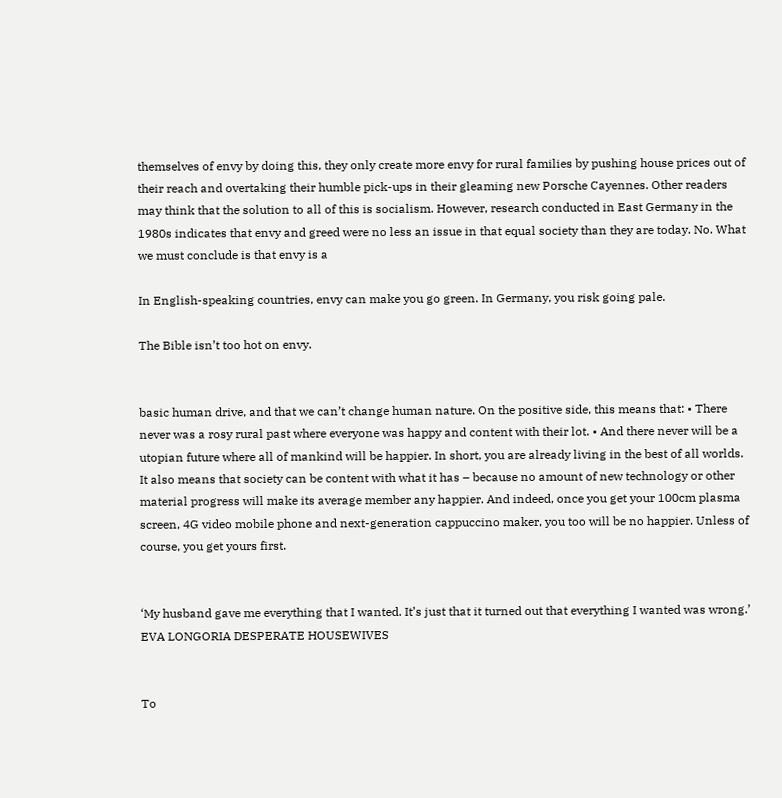themselves of envy by doing this, they only create more envy for rural families by pushing house prices out of their reach and overtaking their humble pick-ups in their gleaming new Porsche Cayennes. Other readers may think that the solution to all of this is socialism. However, research conducted in East Germany in the 1980s indicates that envy and greed were no less an issue in that equal society than they are today. No. What we must conclude is that envy is a

In English-speaking countries, envy can make you go green. In Germany, you risk going pale.

The Bible isn’t too hot on envy.


basic human drive, and that we can’t change human nature. On the positive side, this means that: • There never was a rosy rural past where everyone was happy and content with their lot. • And there never will be a utopian future where all of mankind will be happier. In short, you are already living in the best of all worlds. It also means that society can be content with what it has – because no amount of new technology or other material progress will make its average member any happier. And indeed, once you get your 100cm plasma screen, 4G video mobile phone and next-generation cappuccino maker, you too will be no happier. Unless of course, you get yours first.


‘My husband gave me everything that I wanted. It’s just that it turned out that everything I wanted was wrong.’ EVA LONGORIA DESPERATE HOUSEWIVES


To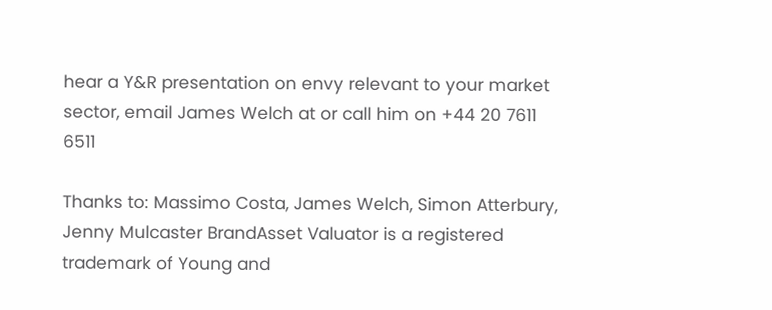hear a Y&R presentation on envy relevant to your market sector, email James Welch at or call him on +44 20 7611 6511

Thanks to: Massimo Costa, James Welch, Simon Atterbury, Jenny Mulcaster BrandAsset Valuator is a registered trademark of Young and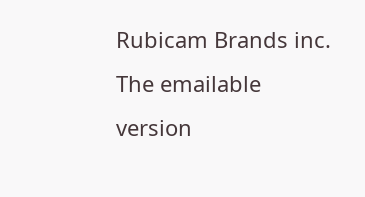Rubicam Brands inc. The emailable version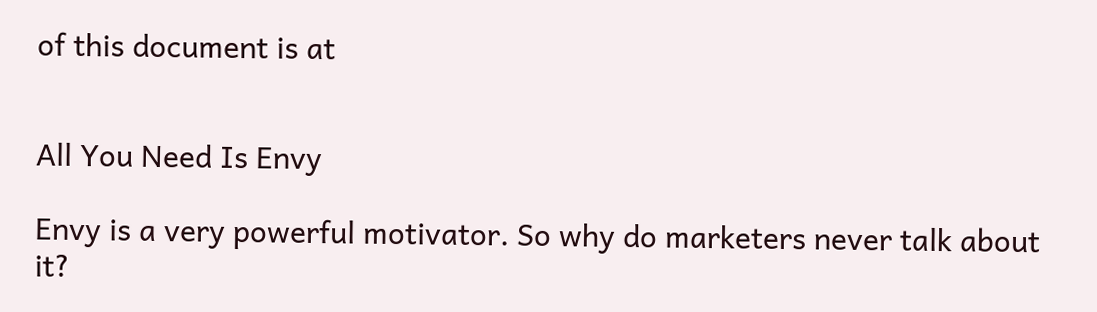of this document is at


All You Need Is Envy

Envy is a very powerful motivator. So why do marketers never talk about it?